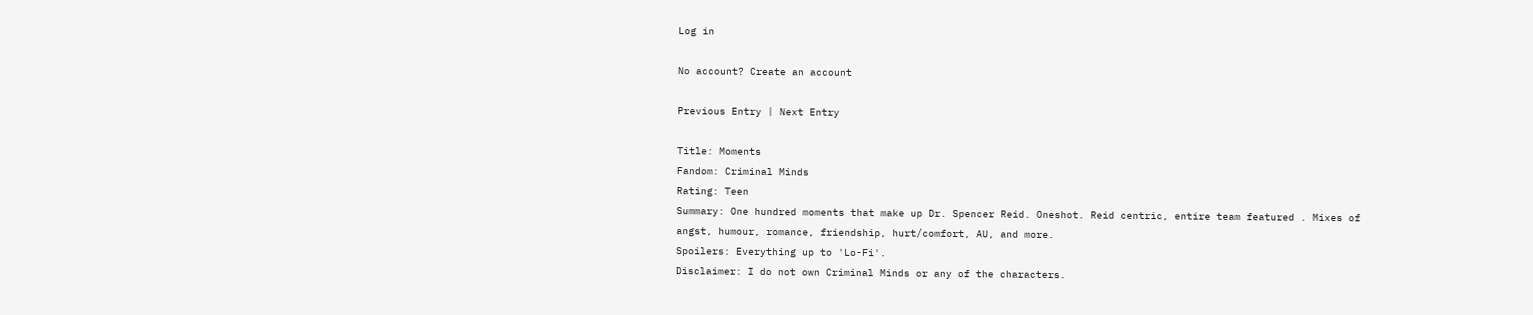Log in

No account? Create an account

Previous Entry | Next Entry

Title: Moments
Fandom: Criminal Minds
Rating: Teen
Summary: One hundred moments that make up Dr. Spencer Reid. Oneshot. Reid centric, entire team featured . Mixes of angst, humour, romance, friendship, hurt/comfort, AU, and more.
Spoilers: Everything up to 'Lo-Fi'.
Disclaimer: I do not own Criminal Minds or any of the characters.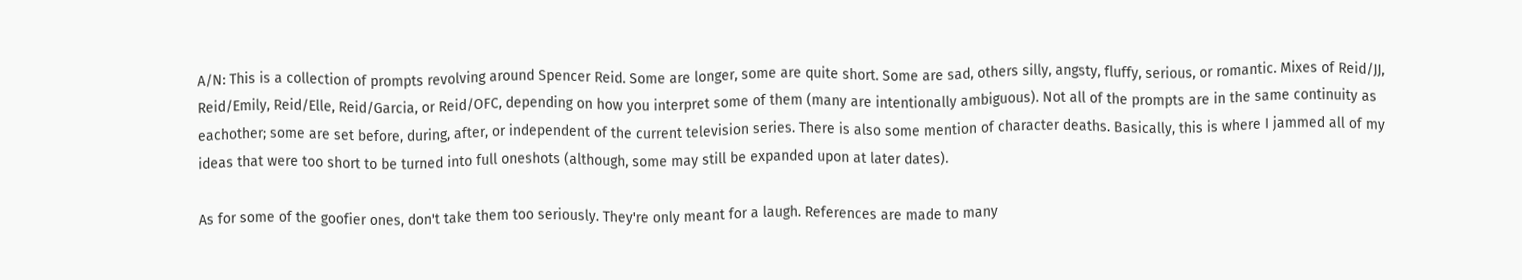A/N: This is a collection of prompts revolving around Spencer Reid. Some are longer, some are quite short. Some are sad, others silly, angsty, fluffy, serious, or romantic. Mixes of Reid/JJ, Reid/Emily, Reid/Elle, Reid/Garcia, or Reid/OFC, depending on how you interpret some of them (many are intentionally ambiguous). Not all of the prompts are in the same continuity as eachother; some are set before, during, after, or independent of the current television series. There is also some mention of character deaths. Basically, this is where I jammed all of my ideas that were too short to be turned into full oneshots (although, some may still be expanded upon at later dates).

As for some of the goofier ones, don't take them too seriously. They're only meant for a laugh. References are made to many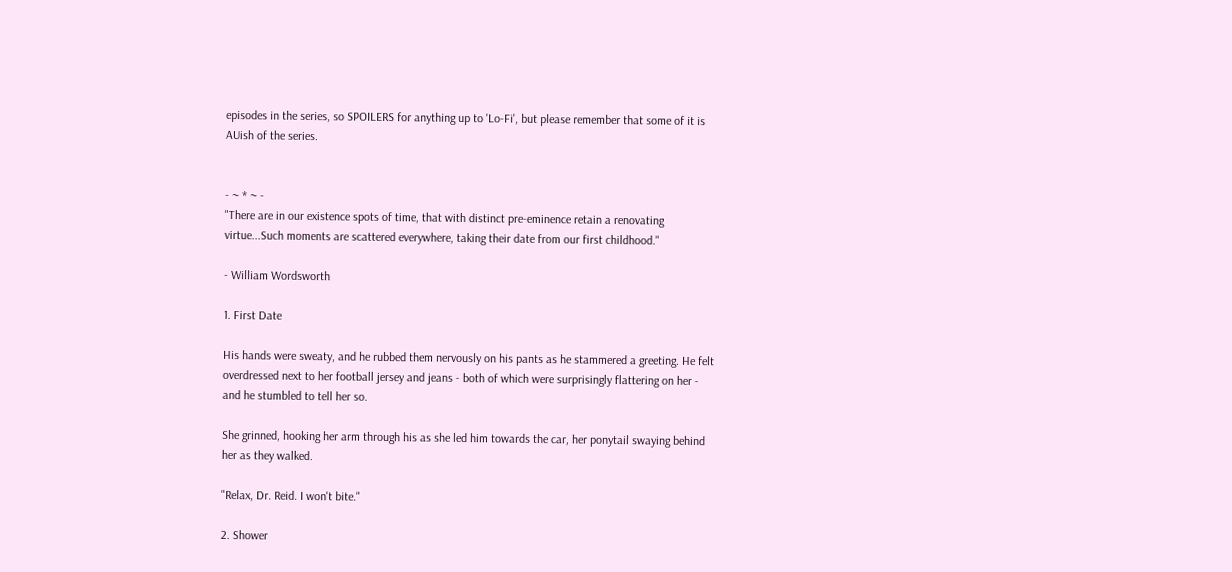episodes in the series, so SPOILERS for anything up to 'Lo-Fi', but please remember that some of it is AUish of the series.


- ~ * ~ -
"There are in our existence spots of time, that with distinct pre-eminence retain a renovating virtue...Such moments are scattered everywhere, taking their date from our first childhood."

- William Wordsworth

1. First Date

His hands were sweaty, and he rubbed them nervously on his pants as he stammered a greeting. He felt overdressed next to her football jersey and jeans - both of which were surprisingly flattering on her - and he stumbled to tell her so.

She grinned, hooking her arm through his as she led him towards the car, her ponytail swaying behind her as they walked.

"Relax, Dr. Reid. I won't bite."

2. Shower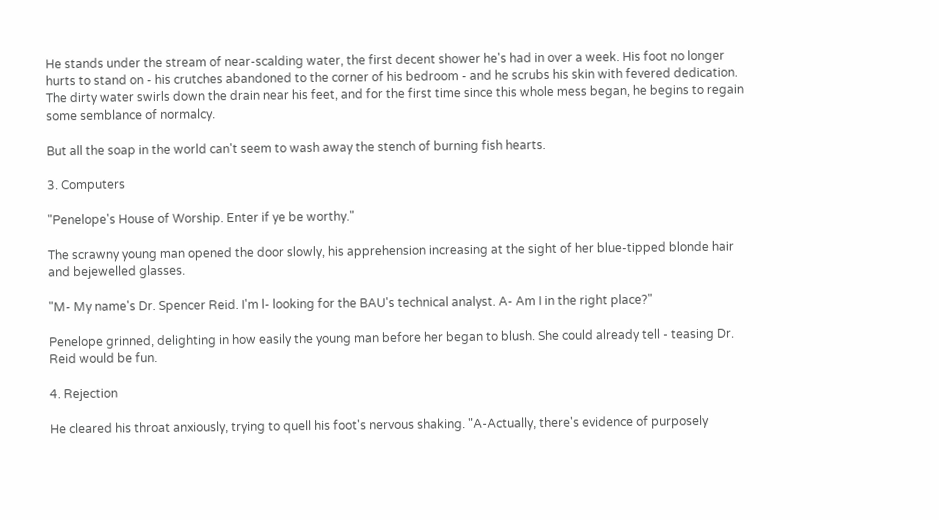He stands under the stream of near-scalding water, the first decent shower he's had in over a week. His foot no longer hurts to stand on - his crutches abandoned to the corner of his bedroom - and he scrubs his skin with fevered dedication. The dirty water swirls down the drain near his feet, and for the first time since this whole mess began, he begins to regain some semblance of normalcy.

But all the soap in the world can't seem to wash away the stench of burning fish hearts.

3. Computers

"Penelope's House of Worship. Enter if ye be worthy."

The scrawny young man opened the door slowly, his apprehension increasing at the sight of her blue-tipped blonde hair and bejewelled glasses.

"M- My name's Dr. Spencer Reid. I'm l- looking for the BAU's technical analyst. A- Am I in the right place?"

Penelope grinned, delighting in how easily the young man before her began to blush. She could already tell - teasing Dr. Reid would be fun.

4. Rejection

He cleared his throat anxiously, trying to quell his foot's nervous shaking. "A-Actually, there's evidence of purposely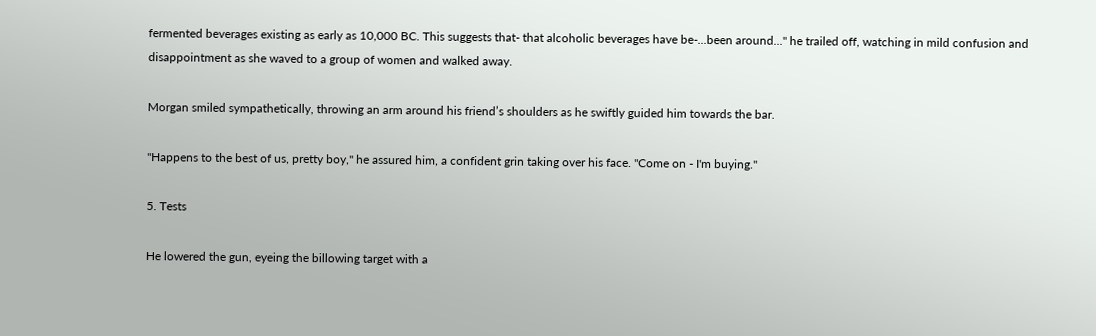fermented beverages existing as early as 10,000 BC. This suggests that- that alcoholic beverages have be-...been around..." he trailed off, watching in mild confusion and disappointment as she waved to a group of women and walked away.

Morgan smiled sympathetically, throwing an arm around his friend’s shoulders as he swiftly guided him towards the bar.

"Happens to the best of us, pretty boy," he assured him, a confident grin taking over his face. "Come on - I'm buying."

5. Tests

He lowered the gun, eyeing the billowing target with a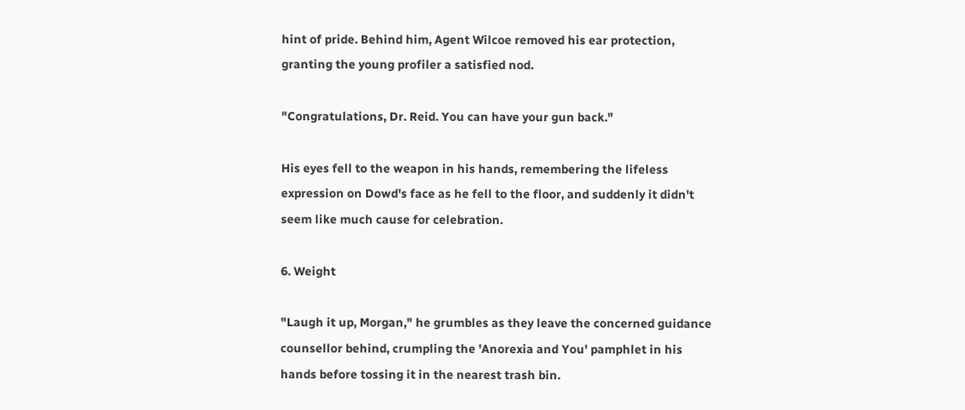hint of pride. Behind him, Agent Wilcoe removed his ear protection, granting the young profiler a satisfied nod.

"Congratulations, Dr. Reid. You can have your gun back."

His eyes fell to the weapon in his hands, remembering the lifeless expression on Dowd's face as he fell to the floor, and suddenly it didn't seem like much cause for celebration.

6. Weight

"Laugh it up, Morgan," he grumbles as they leave the concerned guidance counsellor behind, crumpling the 'Anorexia and You' pamphlet in his hands before tossing it in the nearest trash bin.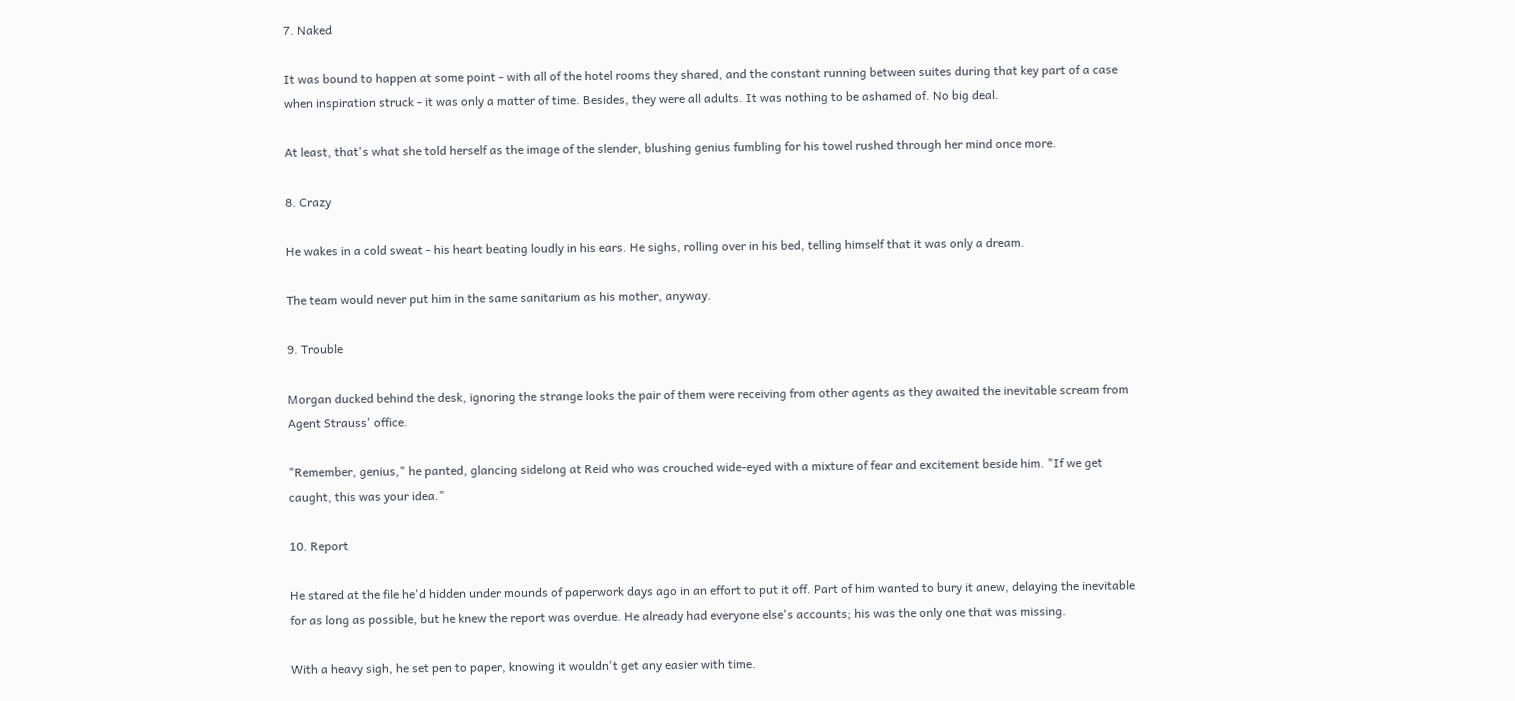7. Naked

It was bound to happen at some point - with all of the hotel rooms they shared, and the constant running between suites during that key part of a case when inspiration struck - it was only a matter of time. Besides, they were all adults. It was nothing to be ashamed of. No big deal.

At least, that's what she told herself as the image of the slender, blushing genius fumbling for his towel rushed through her mind once more.

8. Crazy

He wakes in a cold sweat - his heart beating loudly in his ears. He sighs, rolling over in his bed, telling himself that it was only a dream.

The team would never put him in the same sanitarium as his mother, anyway.

9. Trouble

Morgan ducked behind the desk, ignoring the strange looks the pair of them were receiving from other agents as they awaited the inevitable scream from Agent Strauss' office.

"Remember, genius," he panted, glancing sidelong at Reid who was crouched wide-eyed with a mixture of fear and excitement beside him. "If we get caught, this was your idea."

10. Report

He stared at the file he'd hidden under mounds of paperwork days ago in an effort to put it off. Part of him wanted to bury it anew, delaying the inevitable for as long as possible, but he knew the report was overdue. He already had everyone else's accounts; his was the only one that was missing.

With a heavy sigh, he set pen to paper, knowing it wouldn't get any easier with time.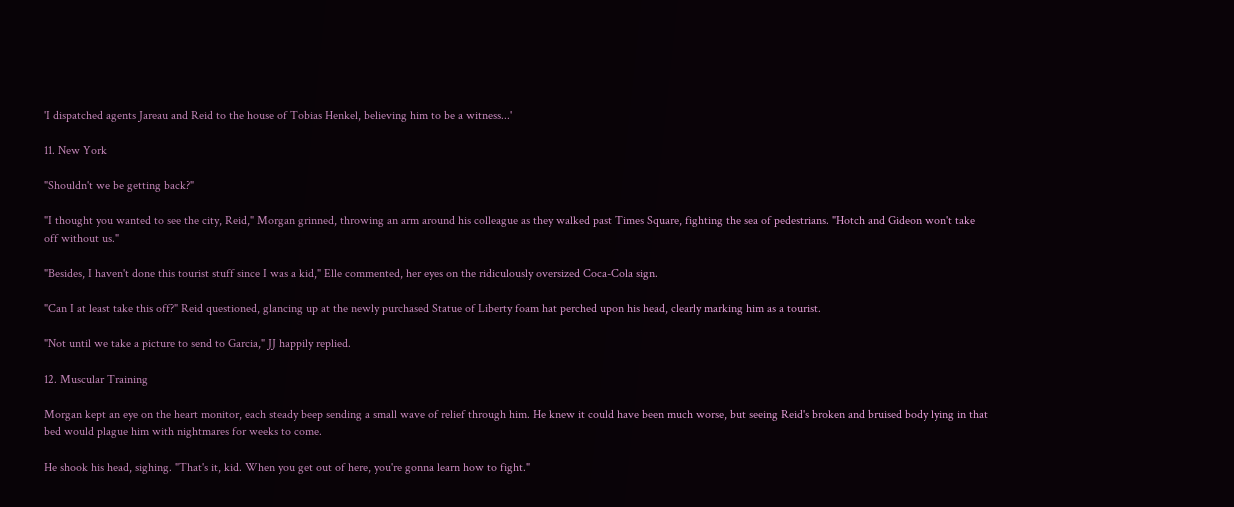'I dispatched agents Jareau and Reid to the house of Tobias Henkel, believing him to be a witness...'

11. New York

"Shouldn't we be getting back?"

"I thought you wanted to see the city, Reid," Morgan grinned, throwing an arm around his colleague as they walked past Times Square, fighting the sea of pedestrians. "Hotch and Gideon won't take off without us."

"Besides, I haven't done this tourist stuff since I was a kid," Elle commented, her eyes on the ridiculously oversized Coca-Cola sign.

"Can I at least take this off?" Reid questioned, glancing up at the newly purchased Statue of Liberty foam hat perched upon his head, clearly marking him as a tourist.

"Not until we take a picture to send to Garcia," JJ happily replied.

12. Muscular Training

Morgan kept an eye on the heart monitor, each steady beep sending a small wave of relief through him. He knew it could have been much worse, but seeing Reid's broken and bruised body lying in that bed would plague him with nightmares for weeks to come.

He shook his head, sighing. "That's it, kid. When you get out of here, you're gonna learn how to fight."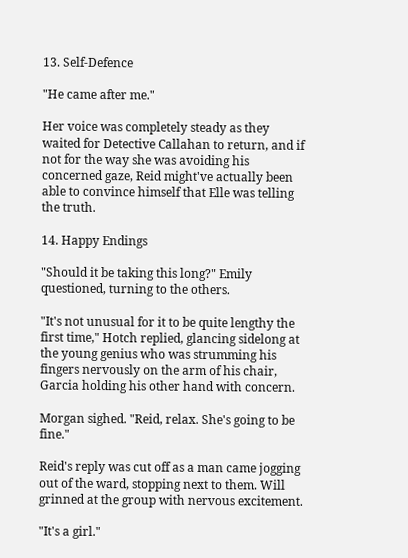13. Self-Defence

"He came after me."

Her voice was completely steady as they waited for Detective Callahan to return, and if not for the way she was avoiding his concerned gaze, Reid might've actually been able to convince himself that Elle was telling the truth.

14. Happy Endings

"Should it be taking this long?" Emily questioned, turning to the others.

"It's not unusual for it to be quite lengthy the first time," Hotch replied, glancing sidelong at the young genius who was strumming his fingers nervously on the arm of his chair, Garcia holding his other hand with concern.

Morgan sighed. "Reid, relax. She's going to be fine."

Reid's reply was cut off as a man came jogging out of the ward, stopping next to them. Will grinned at the group with nervous excitement.

"It's a girl."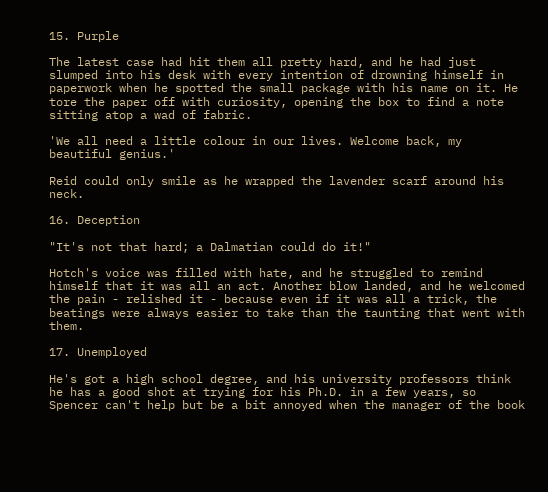15. Purple

The latest case had hit them all pretty hard, and he had just slumped into his desk with every intention of drowning himself in paperwork when he spotted the small package with his name on it. He tore the paper off with curiosity, opening the box to find a note sitting atop a wad of fabric.

'We all need a little colour in our lives. Welcome back, my beautiful genius.'

Reid could only smile as he wrapped the lavender scarf around his neck.

16. Deception

"It's not that hard; a Dalmatian could do it!"

Hotch's voice was filled with hate, and he struggled to remind himself that it was all an act. Another blow landed, and he welcomed the pain - relished it - because even if it was all a trick, the beatings were always easier to take than the taunting that went with them.

17. Unemployed

He's got a high school degree, and his university professors think he has a good shot at trying for his Ph.D. in a few years, so Spencer can't help but be a bit annoyed when the manager of the book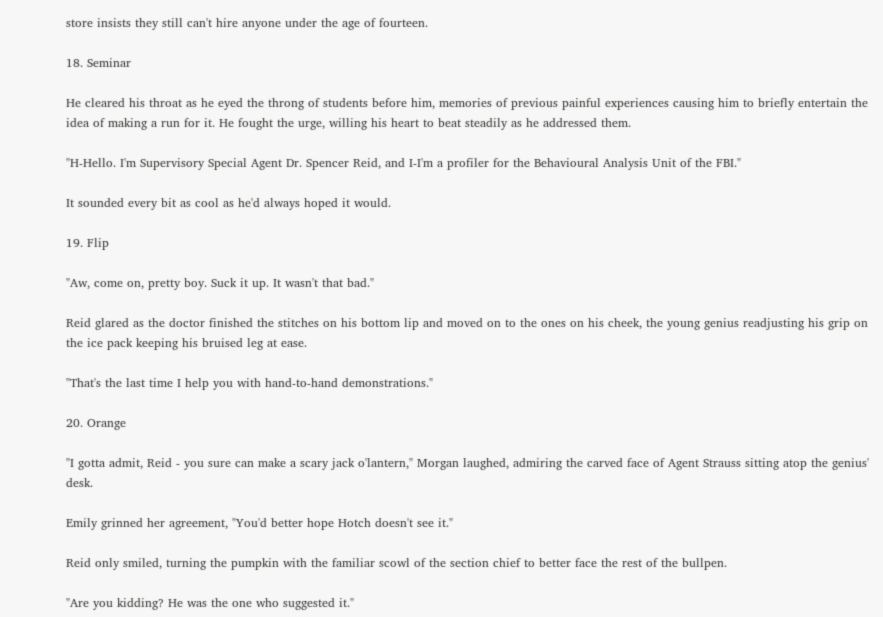store insists they still can't hire anyone under the age of fourteen.

18. Seminar

He cleared his throat as he eyed the throng of students before him, memories of previous painful experiences causing him to briefly entertain the idea of making a run for it. He fought the urge, willing his heart to beat steadily as he addressed them.

"H-Hello. I'm Supervisory Special Agent Dr. Spencer Reid, and I-I'm a profiler for the Behavioural Analysis Unit of the FBI."

It sounded every bit as cool as he'd always hoped it would.

19. Flip

"Aw, come on, pretty boy. Suck it up. It wasn't that bad."

Reid glared as the doctor finished the stitches on his bottom lip and moved on to the ones on his cheek, the young genius readjusting his grip on the ice pack keeping his bruised leg at ease.

"That's the last time I help you with hand-to-hand demonstrations."

20. Orange

"I gotta admit, Reid - you sure can make a scary jack o'lantern," Morgan laughed, admiring the carved face of Agent Strauss sitting atop the genius' desk.

Emily grinned her agreement, "You'd better hope Hotch doesn't see it."

Reid only smiled, turning the pumpkin with the familiar scowl of the section chief to better face the rest of the bullpen.

"Are you kidding? He was the one who suggested it."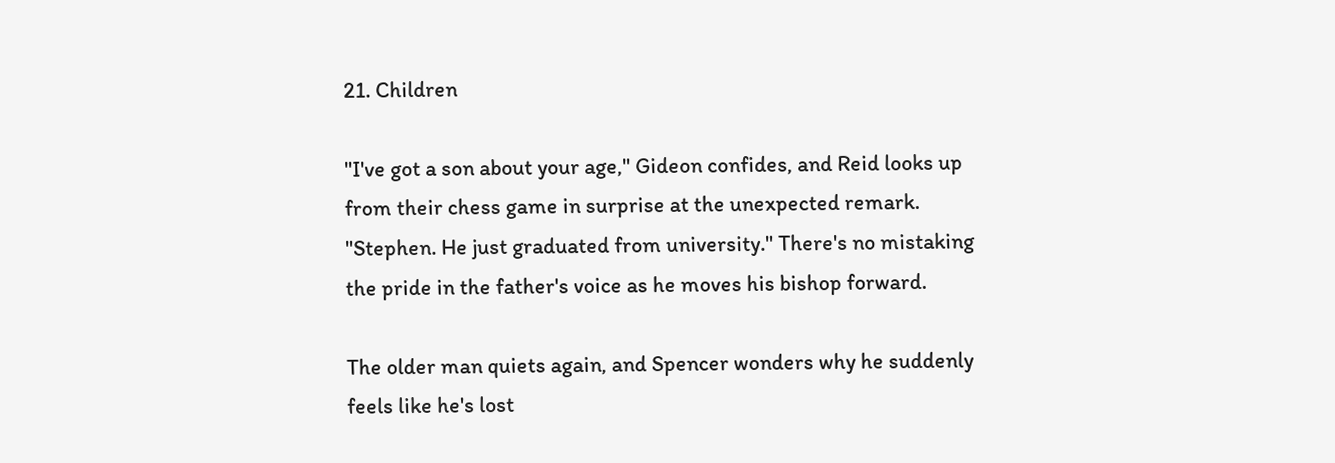21. Children

"I've got a son about your age," Gideon confides, and Reid looks up from their chess game in surprise at the unexpected remark. "Stephen. He just graduated from university." There's no mistaking the pride in the father's voice as he moves his bishop forward.

The older man quiets again, and Spencer wonders why he suddenly feels like he's lost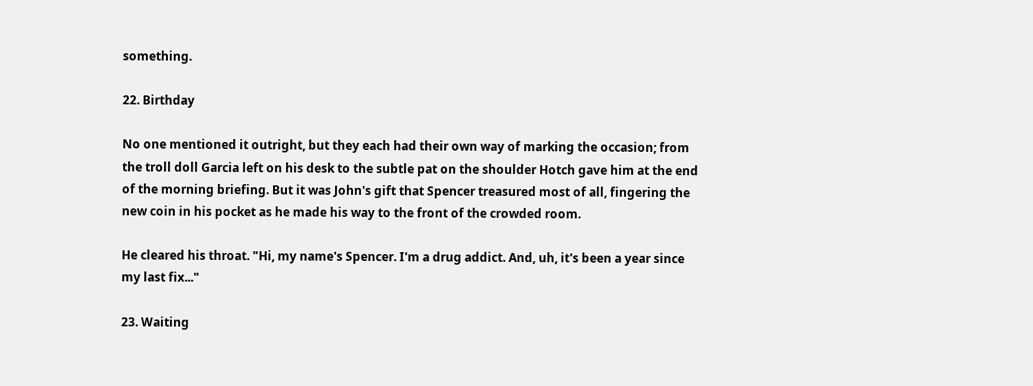something.

22. Birthday

No one mentioned it outright, but they each had their own way of marking the occasion; from the troll doll Garcia left on his desk to the subtle pat on the shoulder Hotch gave him at the end of the morning briefing. But it was John's gift that Spencer treasured most of all, fingering the new coin in his pocket as he made his way to the front of the crowded room.

He cleared his throat. "Hi, my name's Spencer. I'm a drug addict. And, uh, it's been a year since my last fix..."

23. Waiting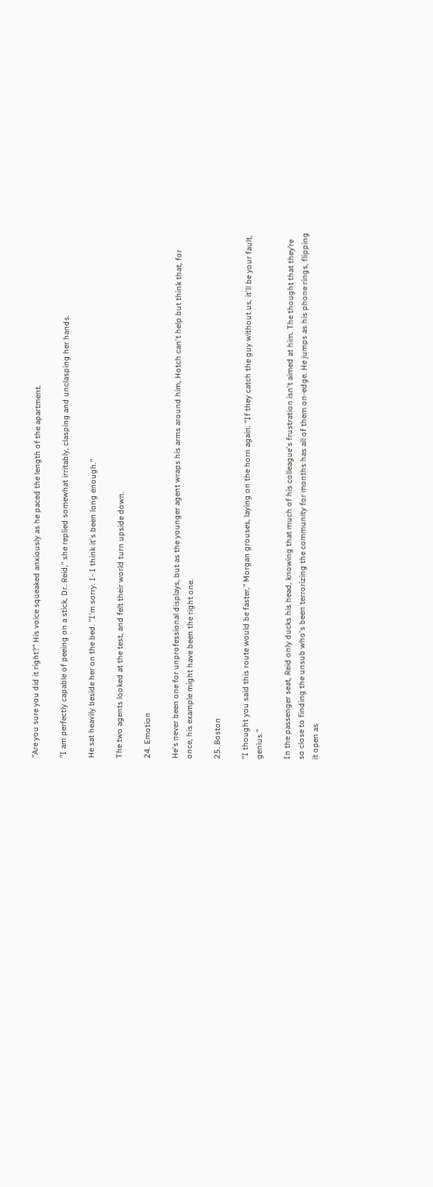"Are you sure you did it right?" His voice squeaked anxiously as he paced the length of the apartment.

"I am perfectly capable of peeing on a stick, Dr. Reid," she replied somewhat irritably, clasping and unclasping her hands.

He sat heavily beside her on the bed. "I'm sorry. I- I think it's been long enough."

The two agents looked at the test, and felt their world turn upside down.

24. Emotion

He's never been one for unprofessional displays, but as the younger agent wraps his arms around him, Hotch can't help but think that, for once, his example might have been the right one.

25. Boston

"I thought you said this route would be faster," Morgan grouses, laying on the horn again. "If they catch the guy without us, it'll be your fault, genius."

In the passenger seat, Reid only ducks his head, knowing that much of his colleague's frustration isn't aimed at him. The thought that they’re so close to finding the unsub who's been terrorizing the community for months has all of them on-edge. He jumps as his phone rings, flipping it open as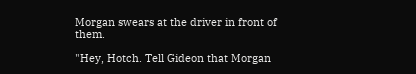Morgan swears at the driver in front of them.

"Hey, Hotch. Tell Gideon that Morgan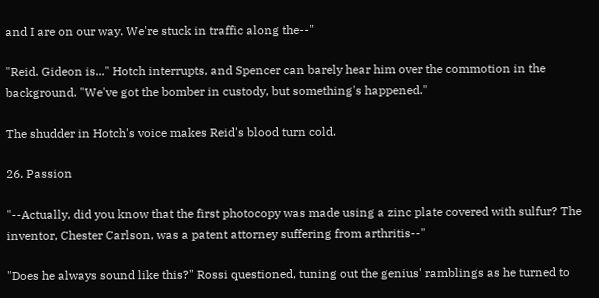and I are on our way. We're stuck in traffic along the--"

"Reid. Gideon is..." Hotch interrupts, and Spencer can barely hear him over the commotion in the background. "We've got the bomber in custody, but something's happened."

The shudder in Hotch's voice makes Reid's blood turn cold.

26. Passion

"--Actually, did you know that the first photocopy was made using a zinc plate covered with sulfur? The inventor, Chester Carlson, was a patent attorney suffering from arthritis--"

"Does he always sound like this?" Rossi questioned, tuning out the genius' ramblings as he turned to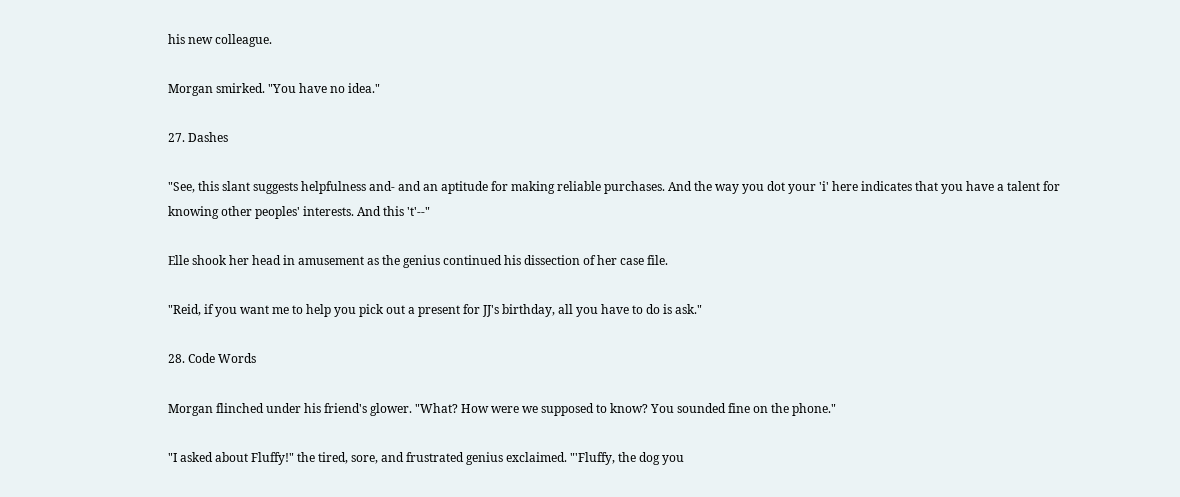his new colleague.

Morgan smirked. "You have no idea."

27. Dashes

"See, this slant suggests helpfulness and- and an aptitude for making reliable purchases. And the way you dot your 'i' here indicates that you have a talent for knowing other peoples' interests. And this 't'--"

Elle shook her head in amusement as the genius continued his dissection of her case file.

"Reid, if you want me to help you pick out a present for JJ's birthday, all you have to do is ask."

28. Code Words

Morgan flinched under his friend's glower. "What? How were we supposed to know? You sounded fine on the phone."

"I asked about Fluffy!" the tired, sore, and frustrated genius exclaimed. "'Fluffy, the dog you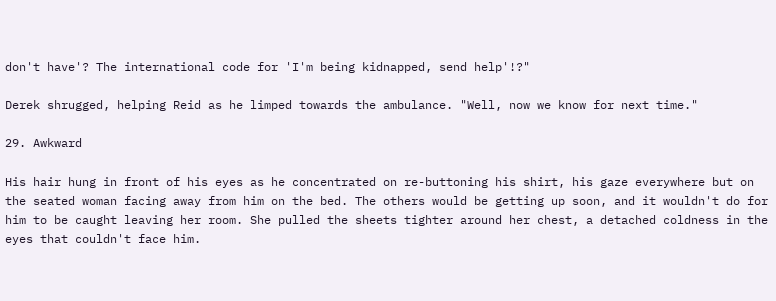don't have'? The international code for 'I'm being kidnapped, send help'!?"

Derek shrugged, helping Reid as he limped towards the ambulance. "Well, now we know for next time."

29. Awkward

His hair hung in front of his eyes as he concentrated on re-buttoning his shirt, his gaze everywhere but on the seated woman facing away from him on the bed. The others would be getting up soon, and it wouldn't do for him to be caught leaving her room. She pulled the sheets tighter around her chest, a detached coldness in the eyes that couldn't face him.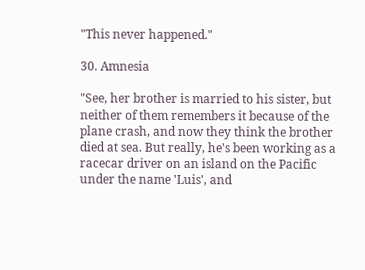"This never happened."

30. Amnesia

"See, her brother is married to his sister, but neither of them remembers it because of the plane crash, and now they think the brother died at sea. But really, he's been working as a racecar driver on an island on the Pacific under the name 'Luis', and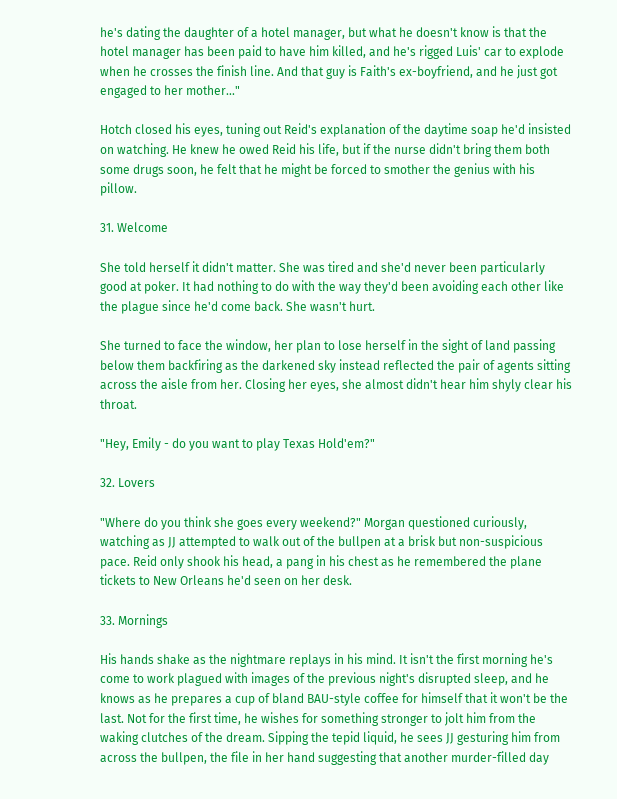he's dating the daughter of a hotel manager, but what he doesn't know is that the hotel manager has been paid to have him killed, and he's rigged Luis' car to explode when he crosses the finish line. And that guy is Faith's ex-boyfriend, and he just got engaged to her mother..."

Hotch closed his eyes, tuning out Reid's explanation of the daytime soap he'd insisted on watching. He knew he owed Reid his life, but if the nurse didn't bring them both some drugs soon, he felt that he might be forced to smother the genius with his pillow.

31. Welcome

She told herself it didn't matter. She was tired and she'd never been particularly good at poker. It had nothing to do with the way they'd been avoiding each other like the plague since he'd come back. She wasn't hurt.

She turned to face the window, her plan to lose herself in the sight of land passing below them backfiring as the darkened sky instead reflected the pair of agents sitting across the aisle from her. Closing her eyes, she almost didn't hear him shyly clear his throat.

"Hey, Emily - do you want to play Texas Hold'em?"

32. Lovers

"Where do you think she goes every weekend?" Morgan questioned curiously, watching as JJ attempted to walk out of the bullpen at a brisk but non-suspicious pace. Reid only shook his head, a pang in his chest as he remembered the plane tickets to New Orleans he'd seen on her desk.

33. Mornings

His hands shake as the nightmare replays in his mind. It isn't the first morning he's come to work plagued with images of the previous night's disrupted sleep, and he knows as he prepares a cup of bland BAU-style coffee for himself that it won't be the last. Not for the first time, he wishes for something stronger to jolt him from the waking clutches of the dream. Sipping the tepid liquid, he sees JJ gesturing him from across the bullpen, the file in her hand suggesting that another murder-filled day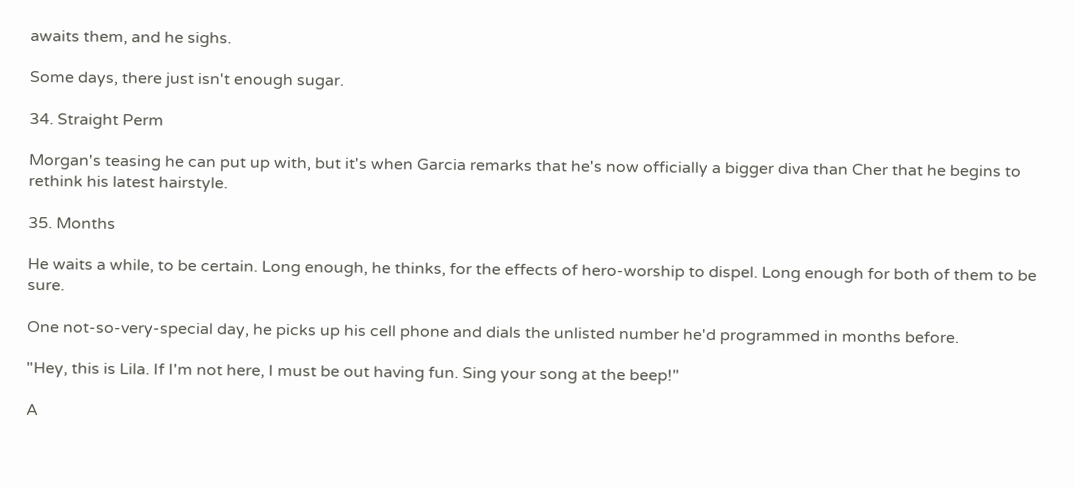awaits them, and he sighs.

Some days, there just isn't enough sugar.

34. Straight Perm

Morgan's teasing he can put up with, but it's when Garcia remarks that he's now officially a bigger diva than Cher that he begins to rethink his latest hairstyle.

35. Months

He waits a while, to be certain. Long enough, he thinks, for the effects of hero-worship to dispel. Long enough for both of them to be sure.

One not-so-very-special day, he picks up his cell phone and dials the unlisted number he'd programmed in months before.

"Hey, this is Lila. If I'm not here, I must be out having fun. Sing your song at the beep!"

A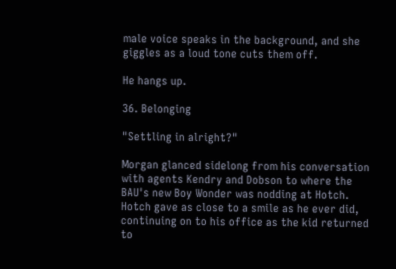male voice speaks in the background, and she giggles as a loud tone cuts them off.

He hangs up.

36. Belonging

"Settling in alright?"

Morgan glanced sidelong from his conversation with agents Kendry and Dobson to where the BAU's new Boy Wonder was nodding at Hotch. Hotch gave as close to a smile as he ever did, continuing on to his office as the kid returned to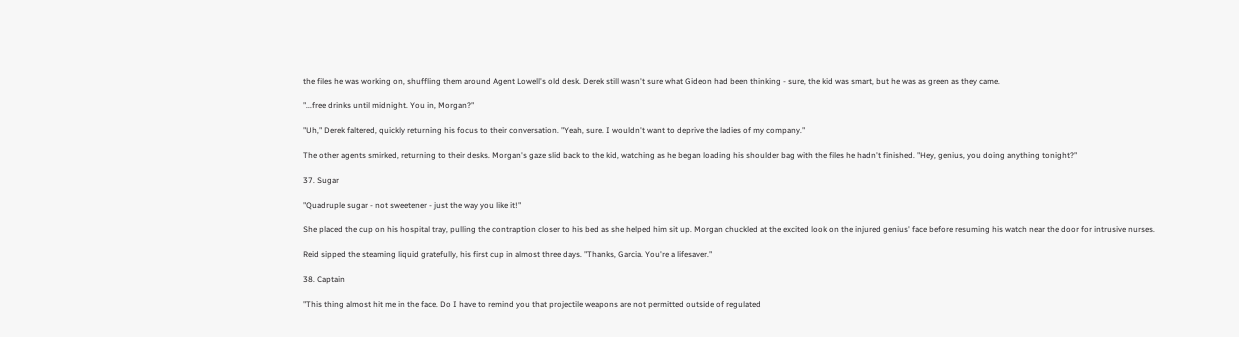the files he was working on, shuffling them around Agent Lowell's old desk. Derek still wasn't sure what Gideon had been thinking - sure, the kid was smart, but he was as green as they came.

"...free drinks until midnight. You in, Morgan?"

"Uh," Derek faltered, quickly returning his focus to their conversation. "Yeah, sure. I wouldn't want to deprive the ladies of my company."

The other agents smirked, returning to their desks. Morgan's gaze slid back to the kid, watching as he began loading his shoulder bag with the files he hadn't finished. "Hey, genius, you doing anything tonight?"

37. Sugar

"Quadruple sugar - not sweetener - just the way you like it!"

She placed the cup on his hospital tray, pulling the contraption closer to his bed as she helped him sit up. Morgan chuckled at the excited look on the injured genius' face before resuming his watch near the door for intrusive nurses.

Reid sipped the steaming liquid gratefully, his first cup in almost three days. "Thanks, Garcia. You're a lifesaver."

38. Captain

"This thing almost hit me in the face. Do I have to remind you that projectile weapons are not permitted outside of regulated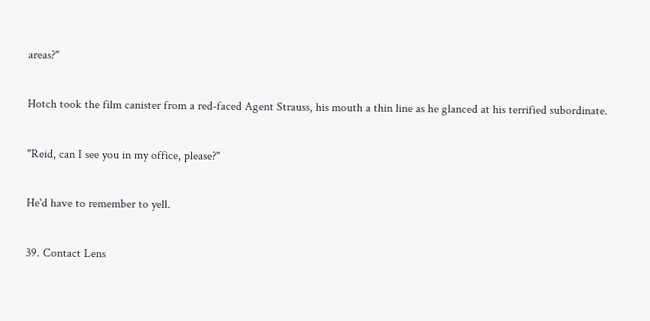areas?"

Hotch took the film canister from a red-faced Agent Strauss, his mouth a thin line as he glanced at his terrified subordinate.

"Reid, can I see you in my office, please?"

He'd have to remember to yell.

39. Contact Lens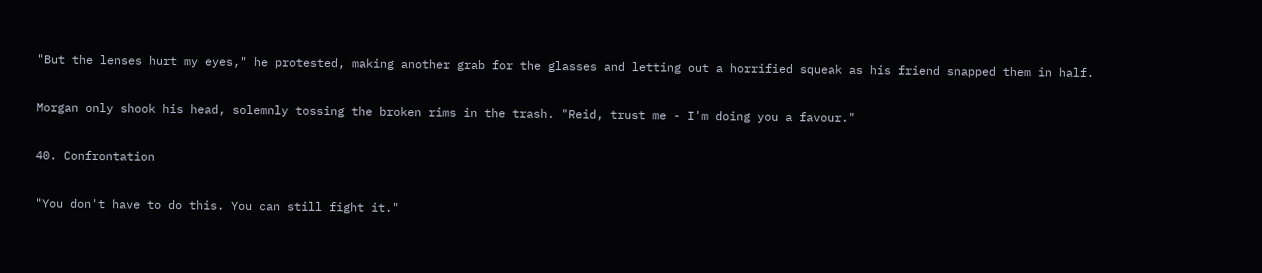"But the lenses hurt my eyes," he protested, making another grab for the glasses and letting out a horrified squeak as his friend snapped them in half.

Morgan only shook his head, solemnly tossing the broken rims in the trash. "Reid, trust me - I'm doing you a favour."

40. Confrontation

"You don't have to do this. You can still fight it."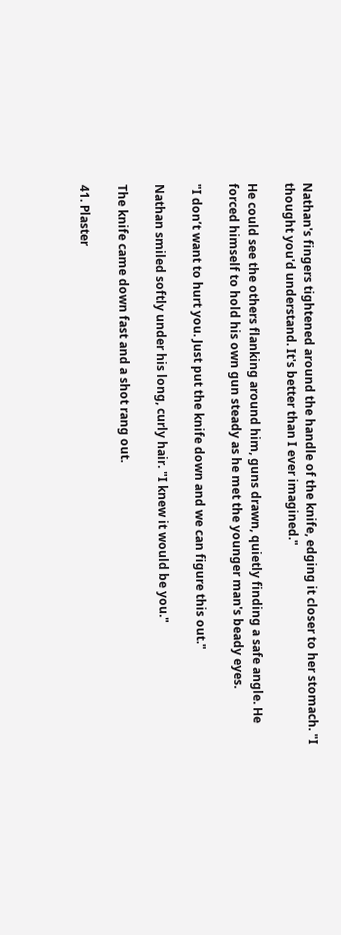Nathan's fingers tightened around the handle of the knife, edging it closer to her stomach. "I thought you'd understand. It's better than I ever imagined."

He could see the others flanking around him, guns drawn, quietly finding a safe angle. He forced himself to hold his own gun steady as he met the younger man's beady eyes.

"I don’t want to hurt you. Just put the knife down and we can figure this out."

Nathan smiled softly under his long, curly hair. "I knew it would be you."

The knife came down fast and a shot rang out.

41. Plaster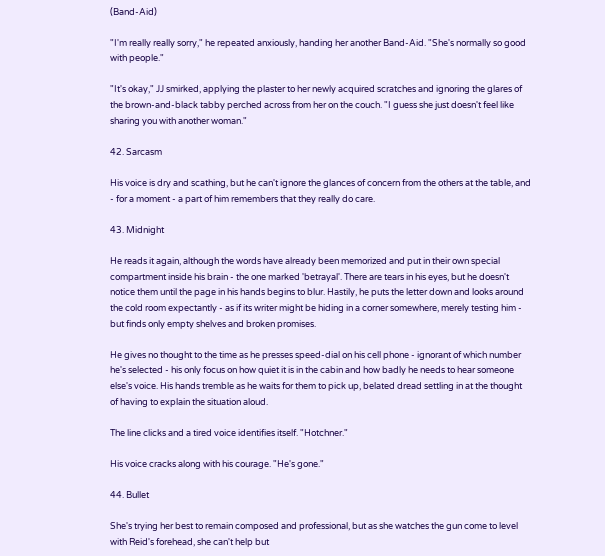(Band-Aid)

"I'm really really sorry," he repeated anxiously, handing her another Band-Aid. "She's normally so good with people."

"It's okay," JJ smirked, applying the plaster to her newly acquired scratches and ignoring the glares of the brown-and-black tabby perched across from her on the couch. "I guess she just doesn't feel like sharing you with another woman."

42. Sarcasm

His voice is dry and scathing, but he can't ignore the glances of concern from the others at the table, and - for a moment - a part of him remembers that they really do care.

43. Midnight

He reads it again, although the words have already been memorized and put in their own special compartment inside his brain - the one marked 'betrayal'. There are tears in his eyes, but he doesn't notice them until the page in his hands begins to blur. Hastily, he puts the letter down and looks around the cold room expectantly - as if its writer might be hiding in a corner somewhere, merely testing him - but finds only empty shelves and broken promises.

He gives no thought to the time as he presses speed-dial on his cell phone - ignorant of which number he's selected - his only focus on how quiet it is in the cabin and how badly he needs to hear someone else's voice. His hands tremble as he waits for them to pick up, belated dread settling in at the thought of having to explain the situation aloud.

The line clicks and a tired voice identifies itself. "Hotchner."

His voice cracks along with his courage. "He's gone."

44. Bullet

She's trying her best to remain composed and professional, but as she watches the gun come to level with Reid's forehead, she can't help but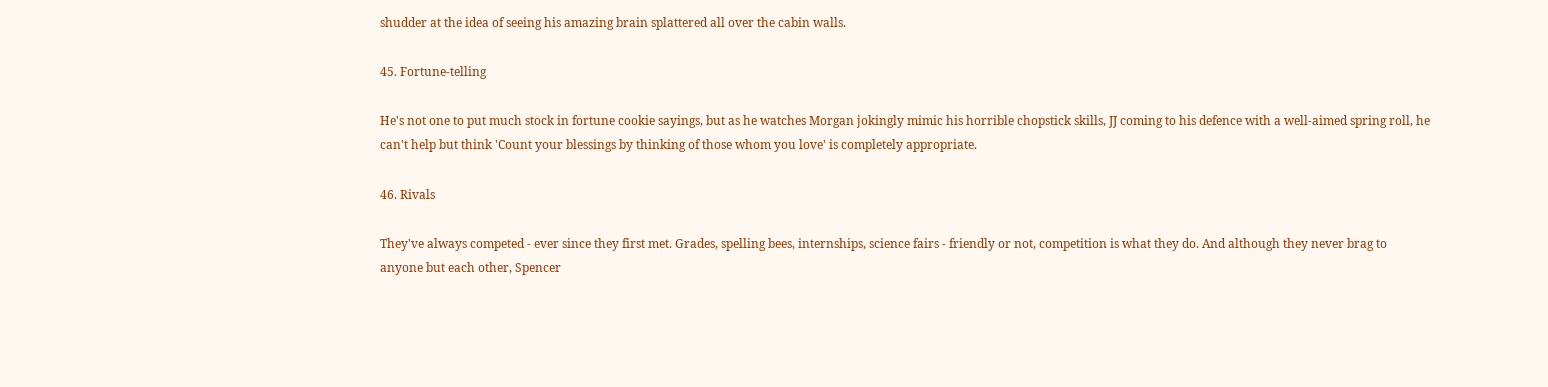shudder at the idea of seeing his amazing brain splattered all over the cabin walls.

45. Fortune-telling

He's not one to put much stock in fortune cookie sayings, but as he watches Morgan jokingly mimic his horrible chopstick skills, JJ coming to his defence with a well-aimed spring roll, he can't help but think 'Count your blessings by thinking of those whom you love' is completely appropriate.

46. Rivals

They've always competed - ever since they first met. Grades, spelling bees, internships, science fairs - friendly or not, competition is what they do. And although they never brag to anyone but each other, Spencer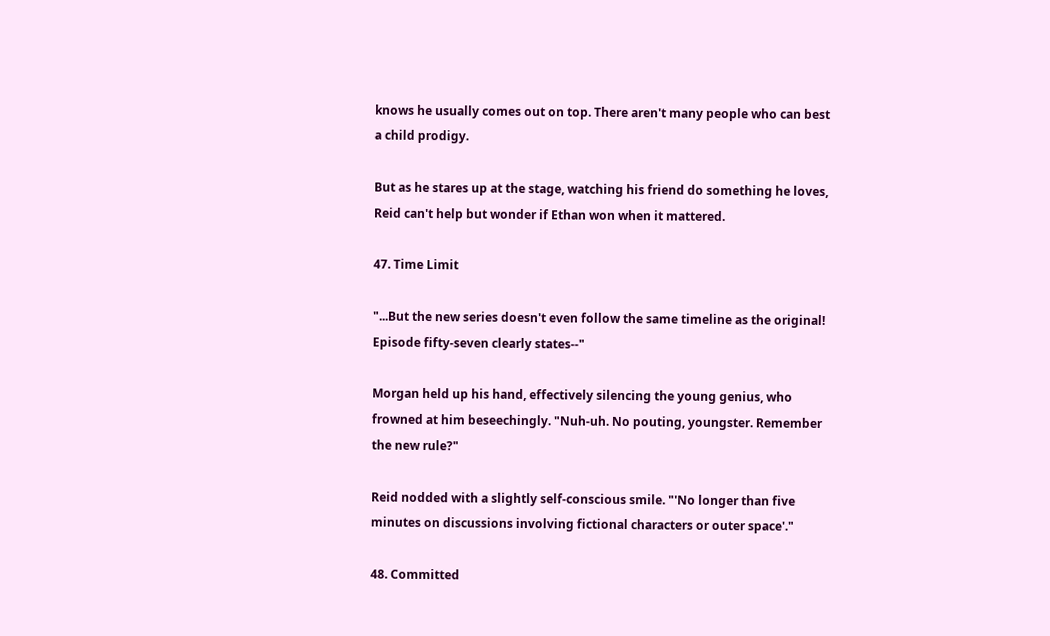knows he usually comes out on top. There aren't many people who can best a child prodigy.

But as he stares up at the stage, watching his friend do something he loves, Reid can't help but wonder if Ethan won when it mattered.

47. Time Limit

"...But the new series doesn't even follow the same timeline as the original! Episode fifty-seven clearly states--"

Morgan held up his hand, effectively silencing the young genius, who frowned at him beseechingly. "Nuh-uh. No pouting, youngster. Remember the new rule?"

Reid nodded with a slightly self-conscious smile. "'No longer than five minutes on discussions involving fictional characters or outer space'."

48. Committed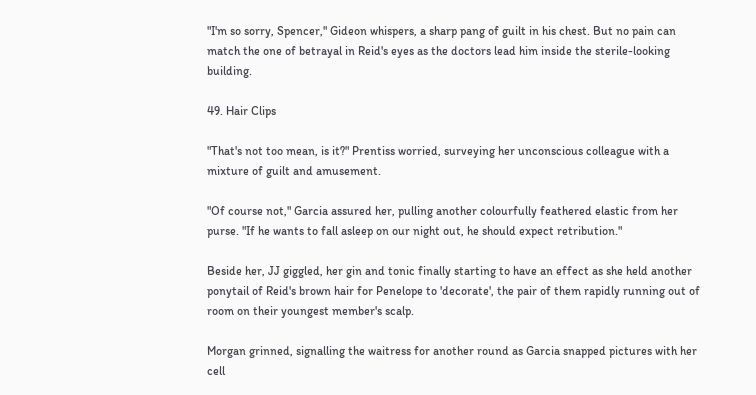"I'm so sorry, Spencer," Gideon whispers, a sharp pang of guilt in his chest. But no pain can match the one of betrayal in Reid's eyes as the doctors lead him inside the sterile-looking building.

49. Hair Clips

"That's not too mean, is it?" Prentiss worried, surveying her unconscious colleague with a mixture of guilt and amusement.

"Of course not," Garcia assured her, pulling another colourfully feathered elastic from her purse. "If he wants to fall asleep on our night out, he should expect retribution."

Beside her, JJ giggled, her gin and tonic finally starting to have an effect as she held another ponytail of Reid's brown hair for Penelope to 'decorate', the pair of them rapidly running out of room on their youngest member's scalp.

Morgan grinned, signalling the waitress for another round as Garcia snapped pictures with her cell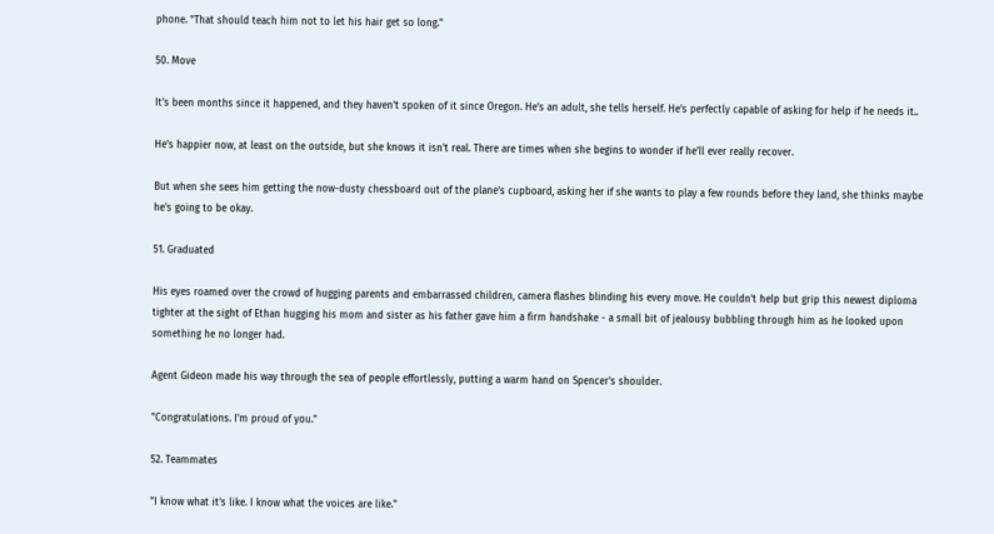phone. "That should teach him not to let his hair get so long."

50. Move

It's been months since it happened, and they haven't spoken of it since Oregon. He's an adult, she tells herself. He's perfectly capable of asking for help if he needs it..

He's happier now, at least on the outside, but she knows it isn't real. There are times when she begins to wonder if he'll ever really recover.

But when she sees him getting the now-dusty chessboard out of the plane's cupboard, asking her if she wants to play a few rounds before they land, she thinks maybe he's going to be okay.

51. Graduated

His eyes roamed over the crowd of hugging parents and embarrassed children, camera flashes blinding his every move. He couldn't help but grip this newest diploma tighter at the sight of Ethan hugging his mom and sister as his father gave him a firm handshake - a small bit of jealousy bubbling through him as he looked upon something he no longer had.

Agent Gideon made his way through the sea of people effortlessly, putting a warm hand on Spencer's shoulder.

"Congratulations. I'm proud of you."

52. Teammates

"I know what it's like. I know what the voices are like."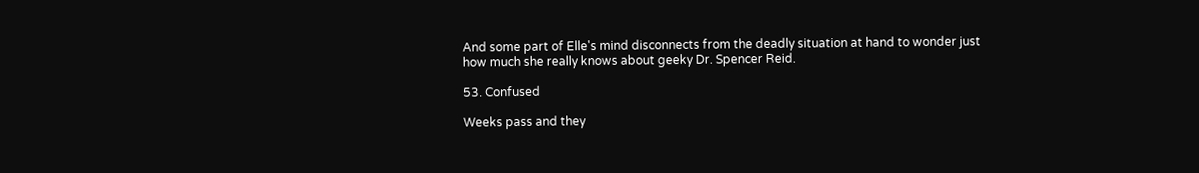And some part of Elle's mind disconnects from the deadly situation at hand to wonder just how much she really knows about geeky Dr. Spencer Reid.

53. Confused

Weeks pass and they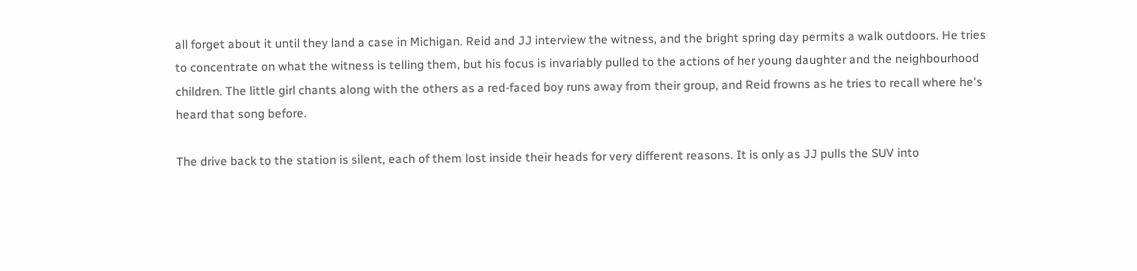all forget about it until they land a case in Michigan. Reid and JJ interview the witness, and the bright spring day permits a walk outdoors. He tries to concentrate on what the witness is telling them, but his focus is invariably pulled to the actions of her young daughter and the neighbourhood children. The little girl chants along with the others as a red-faced boy runs away from their group, and Reid frowns as he tries to recall where he's heard that song before.

The drive back to the station is silent, each of them lost inside their heads for very different reasons. It is only as JJ pulls the SUV into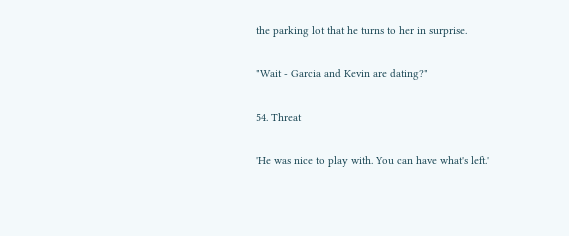the parking lot that he turns to her in surprise.

"Wait - Garcia and Kevin are dating?"

54. Threat

'He was nice to play with. You can have what's left.'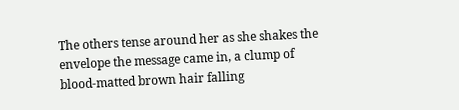The others tense around her as she shakes the envelope the message came in, a clump of blood-matted brown hair falling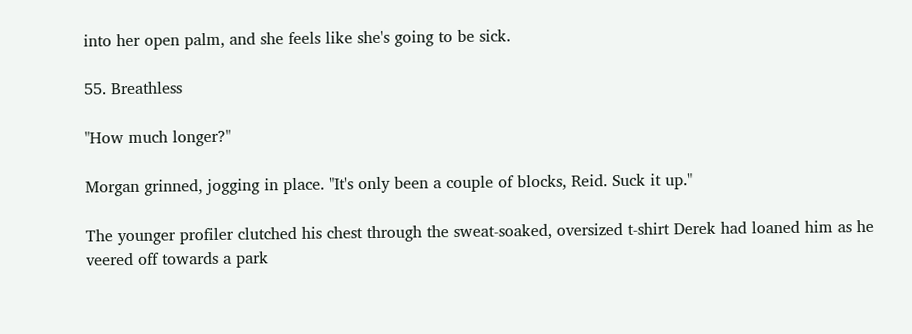into her open palm, and she feels like she's going to be sick.

55. Breathless

"How much longer?"

Morgan grinned, jogging in place. "It's only been a couple of blocks, Reid. Suck it up."

The younger profiler clutched his chest through the sweat-soaked, oversized t-shirt Derek had loaned him as he veered off towards a park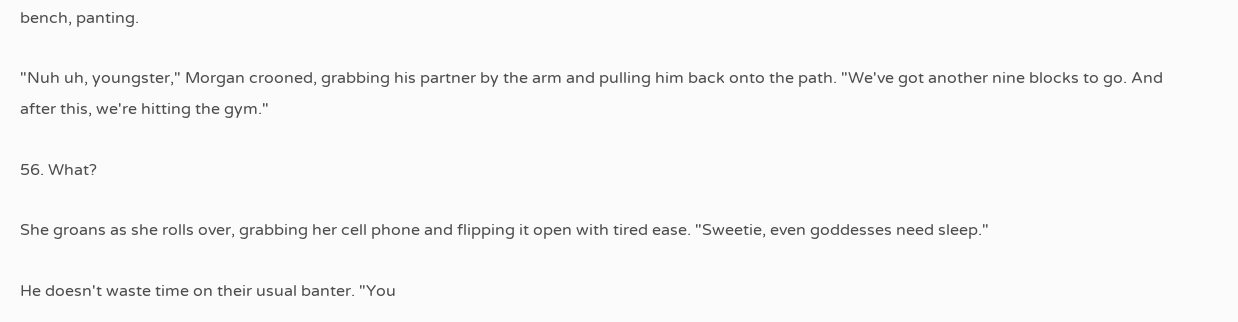bench, panting.

"Nuh uh, youngster," Morgan crooned, grabbing his partner by the arm and pulling him back onto the path. "We've got another nine blocks to go. And after this, we're hitting the gym."

56. What?

She groans as she rolls over, grabbing her cell phone and flipping it open with tired ease. "Sweetie, even goddesses need sleep."

He doesn't waste time on their usual banter. "You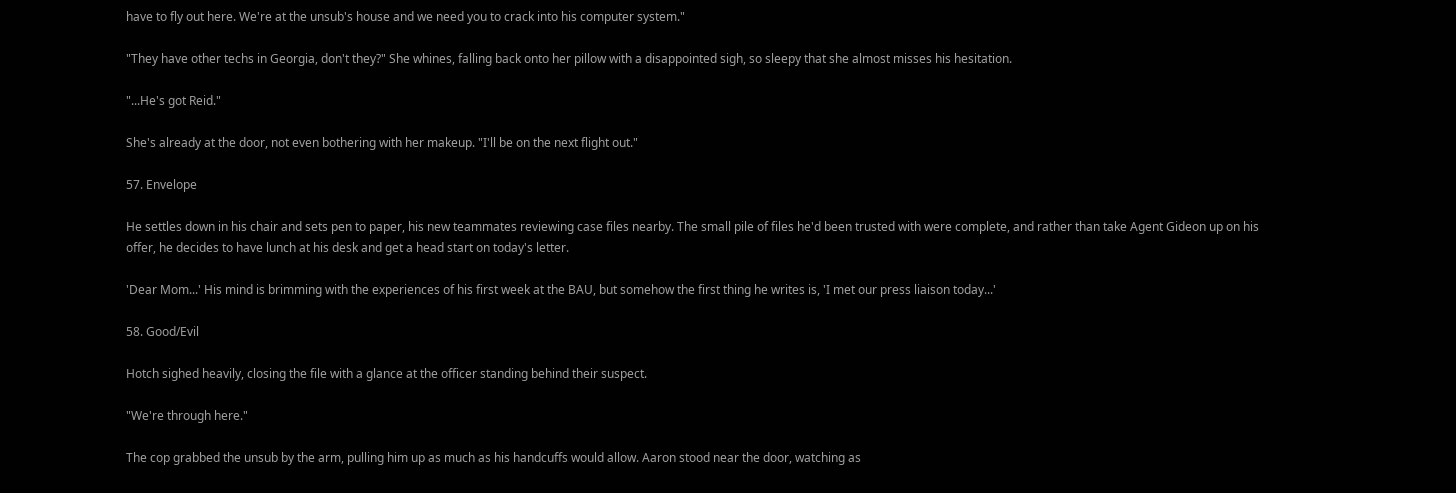have to fly out here. We're at the unsub's house and we need you to crack into his computer system."

"They have other techs in Georgia, don't they?" She whines, falling back onto her pillow with a disappointed sigh, so sleepy that she almost misses his hesitation.

"...He's got Reid."

She's already at the door, not even bothering with her makeup. "I'll be on the next flight out."

57. Envelope

He settles down in his chair and sets pen to paper, his new teammates reviewing case files nearby. The small pile of files he'd been trusted with were complete, and rather than take Agent Gideon up on his offer, he decides to have lunch at his desk and get a head start on today's letter.

'Dear Mom...' His mind is brimming with the experiences of his first week at the BAU, but somehow the first thing he writes is, 'I met our press liaison today...'

58. Good/Evil

Hotch sighed heavily, closing the file with a glance at the officer standing behind their suspect.

"We're through here."

The cop grabbed the unsub by the arm, pulling him up as much as his handcuffs would allow. Aaron stood near the door, watching as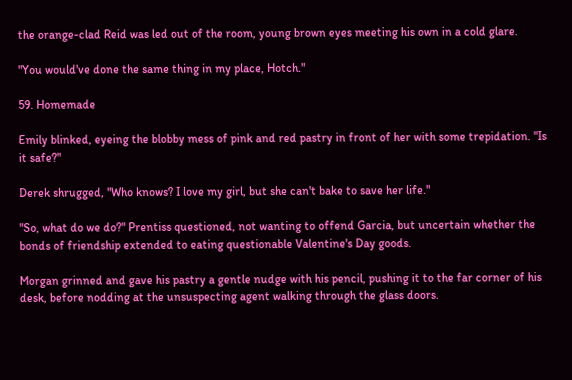the orange-clad Reid was led out of the room, young brown eyes meeting his own in a cold glare.

"You would've done the same thing in my place, Hotch."

59. Homemade

Emily blinked, eyeing the blobby mess of pink and red pastry in front of her with some trepidation. "Is it safe?"

Derek shrugged, "Who knows? I love my girl, but she can't bake to save her life."

"So, what do we do?" Prentiss questioned, not wanting to offend Garcia, but uncertain whether the bonds of friendship extended to eating questionable Valentine's Day goods.

Morgan grinned and gave his pastry a gentle nudge with his pencil, pushing it to the far corner of his desk, before nodding at the unsuspecting agent walking through the glass doors.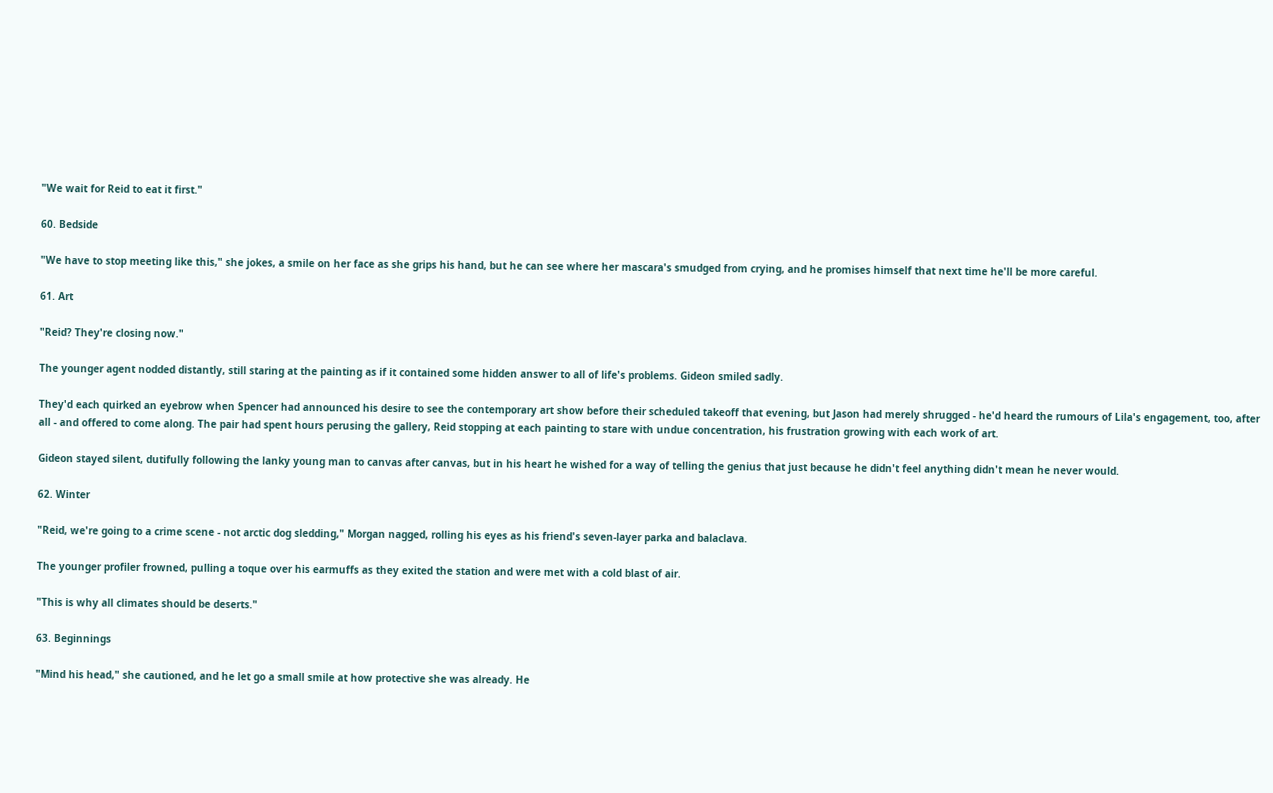"We wait for Reid to eat it first."

60. Bedside

"We have to stop meeting like this," she jokes, a smile on her face as she grips his hand, but he can see where her mascara's smudged from crying, and he promises himself that next time he'll be more careful.

61. Art

"Reid? They're closing now."

The younger agent nodded distantly, still staring at the painting as if it contained some hidden answer to all of life's problems. Gideon smiled sadly.

They'd each quirked an eyebrow when Spencer had announced his desire to see the contemporary art show before their scheduled takeoff that evening, but Jason had merely shrugged - he'd heard the rumours of Lila's engagement, too, after all - and offered to come along. The pair had spent hours perusing the gallery, Reid stopping at each painting to stare with undue concentration, his frustration growing with each work of art.

Gideon stayed silent, dutifully following the lanky young man to canvas after canvas, but in his heart he wished for a way of telling the genius that just because he didn't feel anything didn't mean he never would.

62. Winter

"Reid, we're going to a crime scene - not arctic dog sledding," Morgan nagged, rolling his eyes as his friend's seven-layer parka and balaclava.

The younger profiler frowned, pulling a toque over his earmuffs as they exited the station and were met with a cold blast of air.

"This is why all climates should be deserts."

63. Beginnings

"Mind his head," she cautioned, and he let go a small smile at how protective she was already. He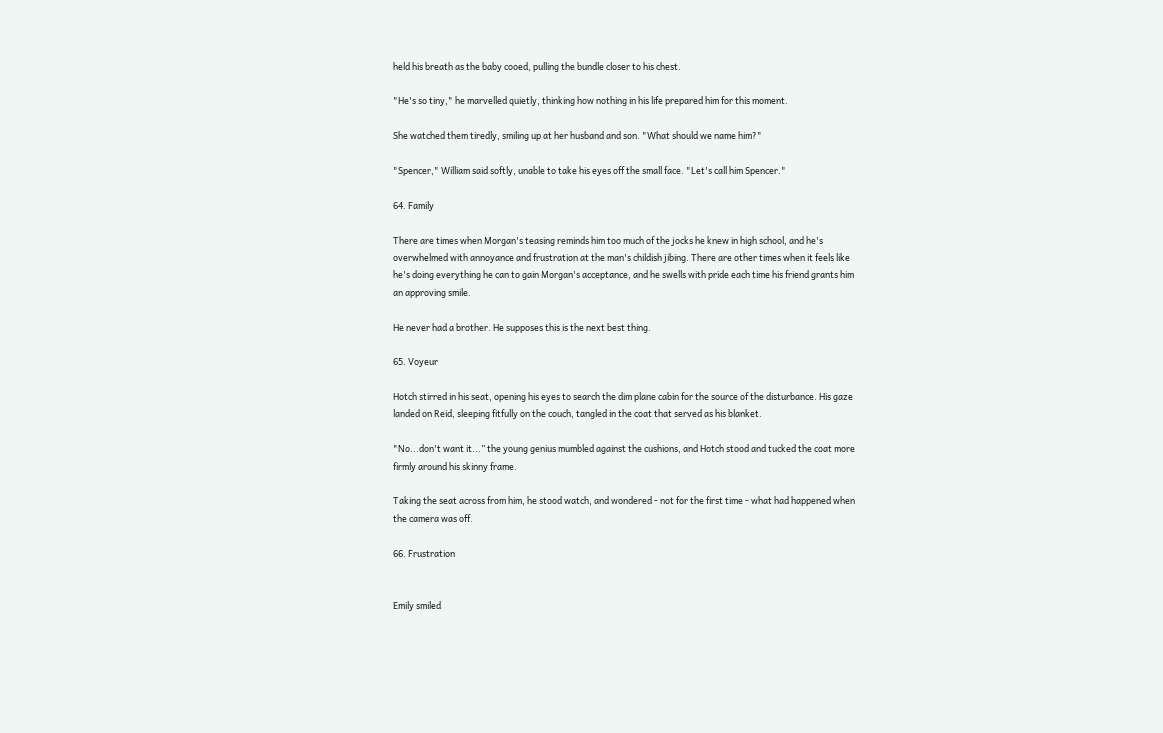held his breath as the baby cooed, pulling the bundle closer to his chest.

"He's so tiny," he marvelled quietly, thinking how nothing in his life prepared him for this moment.

She watched them tiredly, smiling up at her husband and son. "What should we name him?"

"Spencer," William said softly, unable to take his eyes off the small face. "Let's call him Spencer."

64. Family

There are times when Morgan's teasing reminds him too much of the jocks he knew in high school, and he's overwhelmed with annoyance and frustration at the man's childish jibing. There are other times when it feels like he's doing everything he can to gain Morgan's acceptance, and he swells with pride each time his friend grants him an approving smile.

He never had a brother. He supposes this is the next best thing.

65. Voyeur

Hotch stirred in his seat, opening his eyes to search the dim plane cabin for the source of the disturbance. His gaze landed on Reid, sleeping fitfully on the couch, tangled in the coat that served as his blanket.

"No...don't want it...” the young genius mumbled against the cushions, and Hotch stood and tucked the coat more firmly around his skinny frame.

Taking the seat across from him, he stood watch, and wondered - not for the first time - what had happened when the camera was off.

66. Frustration


Emily smiled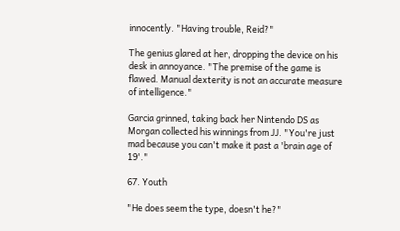innocently. "Having trouble, Reid?"

The genius glared at her, dropping the device on his desk in annoyance. "The premise of the game is flawed. Manual dexterity is not an accurate measure of intelligence."

Garcia grinned, taking back her Nintendo DS as Morgan collected his winnings from JJ. "You're just mad because you can't make it past a 'brain age of 19'."

67. Youth

"He does seem the type, doesn't he?"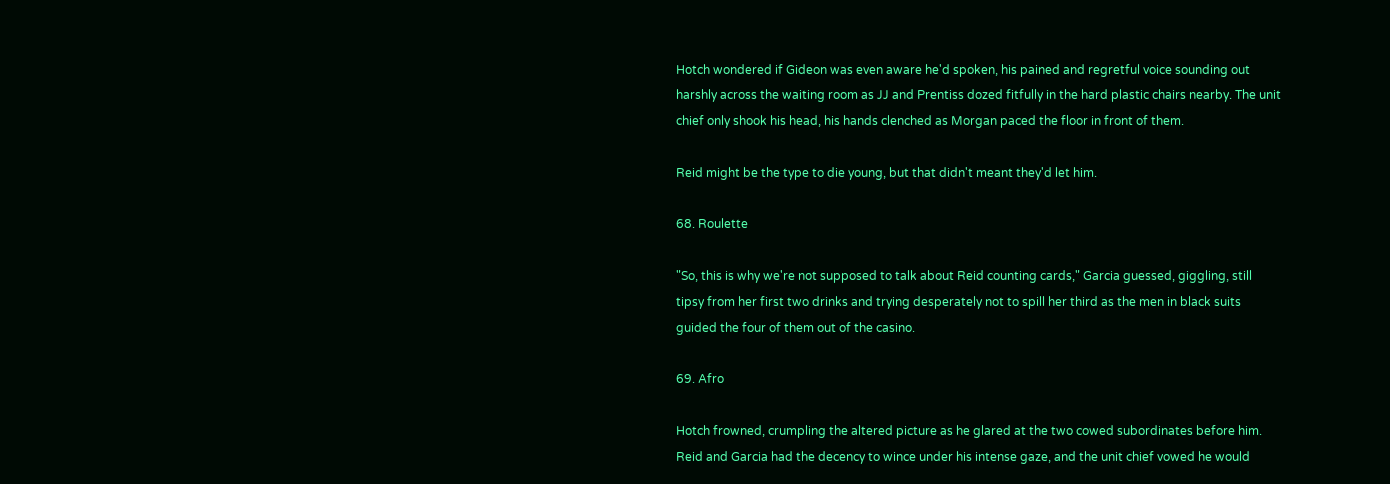Hotch wondered if Gideon was even aware he'd spoken, his pained and regretful voice sounding out harshly across the waiting room as JJ and Prentiss dozed fitfully in the hard plastic chairs nearby. The unit chief only shook his head, his hands clenched as Morgan paced the floor in front of them.

Reid might be the type to die young, but that didn't meant they'd let him.

68. Roulette

"So, this is why we're not supposed to talk about Reid counting cards," Garcia guessed, giggling, still tipsy from her first two drinks and trying desperately not to spill her third as the men in black suits guided the four of them out of the casino.

69. Afro

Hotch frowned, crumpling the altered picture as he glared at the two cowed subordinates before him. Reid and Garcia had the decency to wince under his intense gaze, and the unit chief vowed he would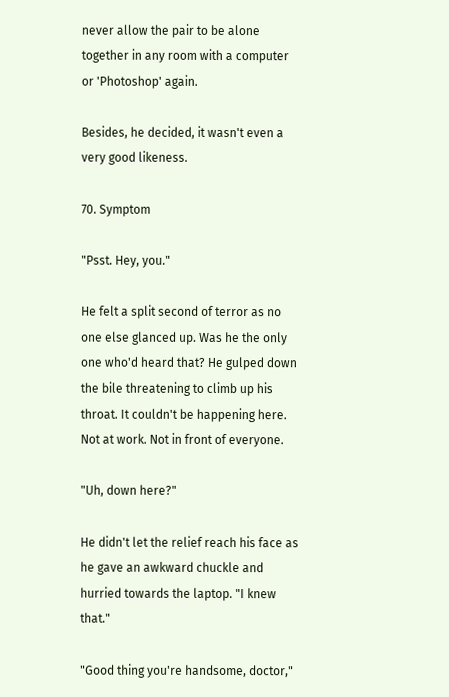never allow the pair to be alone together in any room with a computer or 'Photoshop' again.

Besides, he decided, it wasn't even a very good likeness.

70. Symptom

"Psst. Hey, you."

He felt a split second of terror as no one else glanced up. Was he the only one who'd heard that? He gulped down the bile threatening to climb up his throat. It couldn't be happening here. Not at work. Not in front of everyone.

"Uh, down here?"

He didn't let the relief reach his face as he gave an awkward chuckle and hurried towards the laptop. "I knew that."

"Good thing you're handsome, doctor,"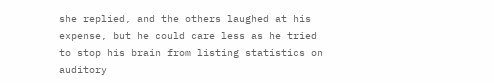she replied, and the others laughed at his expense, but he could care less as he tried to stop his brain from listing statistics on auditory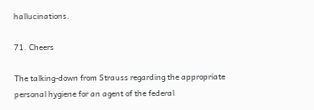hallucinations.

71. Cheers

The talking-down from Strauss regarding the appropriate personal hygiene for an agent of the federal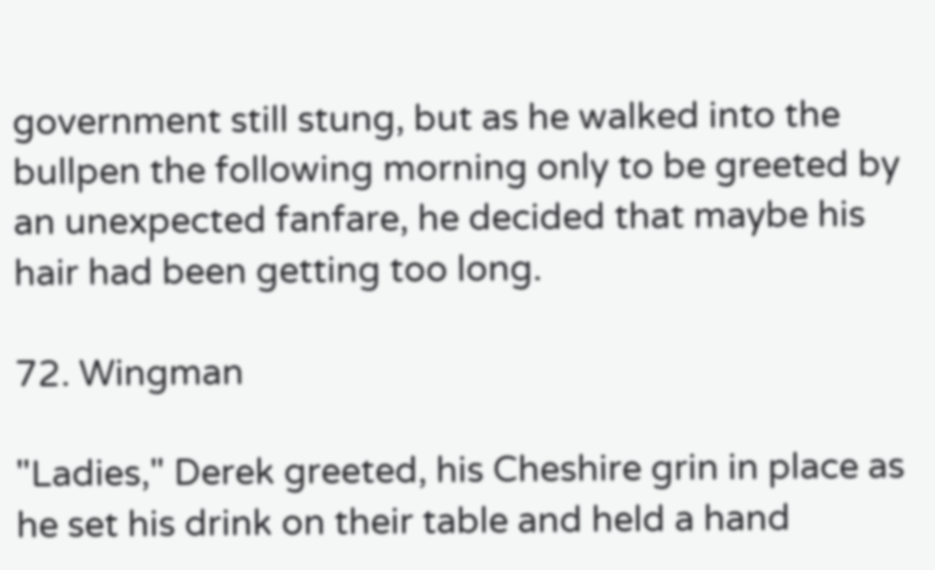government still stung, but as he walked into the bullpen the following morning only to be greeted by an unexpected fanfare, he decided that maybe his hair had been getting too long.

72. Wingman

"Ladies," Derek greeted, his Cheshire grin in place as he set his drink on their table and held a hand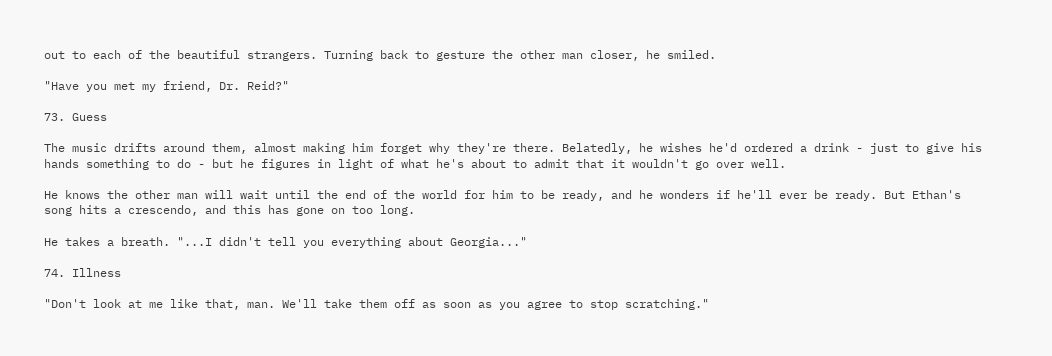out to each of the beautiful strangers. Turning back to gesture the other man closer, he smiled.

"Have you met my friend, Dr. Reid?"

73. Guess

The music drifts around them, almost making him forget why they're there. Belatedly, he wishes he'd ordered a drink - just to give his hands something to do - but he figures in light of what he's about to admit that it wouldn't go over well.

He knows the other man will wait until the end of the world for him to be ready, and he wonders if he'll ever be ready. But Ethan's song hits a crescendo, and this has gone on too long.

He takes a breath. "...I didn't tell you everything about Georgia..."

74. Illness

"Don't look at me like that, man. We'll take them off as soon as you agree to stop scratching."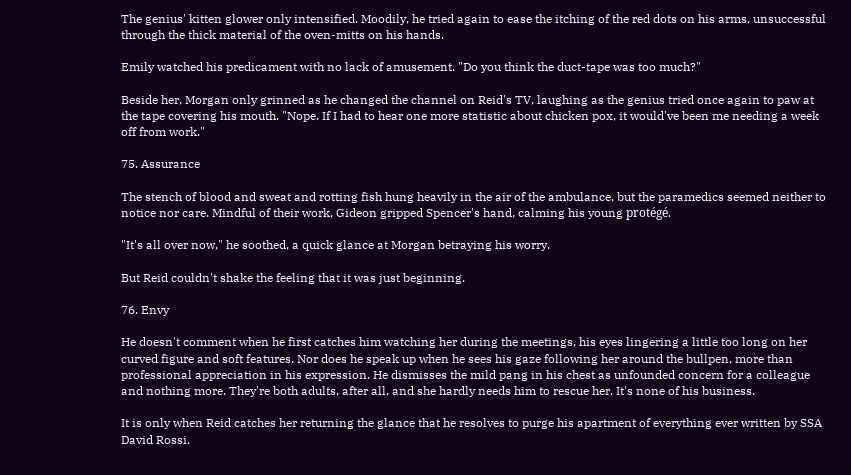The genius' kitten glower only intensified. Moodily, he tried again to ease the itching of the red dots on his arms, unsuccessful through the thick material of the oven-mitts on his hands.

Emily watched his predicament with no lack of amusement. "Do you think the duct-tape was too much?"

Beside her, Morgan only grinned as he changed the channel on Reid's TV, laughing as the genius tried once again to paw at the tape covering his mouth. "Nope. If I had to hear one more statistic about chicken pox, it would've been me needing a week off from work."

75. Assurance

The stench of blood and sweat and rotting fish hung heavily in the air of the ambulance, but the paramedics seemed neither to notice nor care. Mindful of their work, Gideon gripped Spencer's hand, calming his young protégé.

"It's all over now," he soothed, a quick glance at Morgan betraying his worry.

But Reid couldn't shake the feeling that it was just beginning.

76. Envy

He doesn't comment when he first catches him watching her during the meetings, his eyes lingering a little too long on her curved figure and soft features. Nor does he speak up when he sees his gaze following her around the bullpen, more than professional appreciation in his expression. He dismisses the mild pang in his chest as unfounded concern for a colleague and nothing more. They're both adults, after all, and she hardly needs him to rescue her. It's none of his business.

It is only when Reid catches her returning the glance that he resolves to purge his apartment of everything ever written by SSA David Rossi.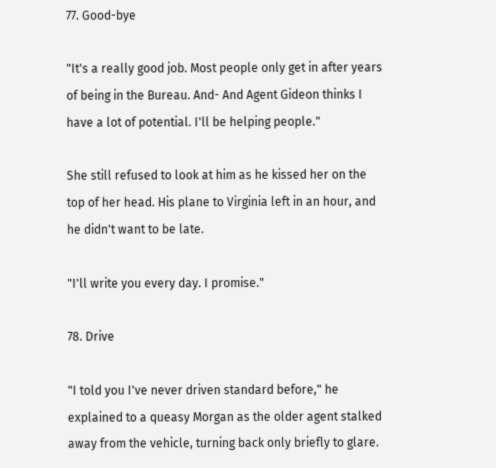77. Good-bye

"It's a really good job. Most people only get in after years of being in the Bureau. And- And Agent Gideon thinks I have a lot of potential. I'll be helping people."

She still refused to look at him as he kissed her on the top of her head. His plane to Virginia left in an hour, and he didn't want to be late.

"I'll write you every day. I promise."

78. Drive

"I told you I've never driven standard before," he explained to a queasy Morgan as the older agent stalked away from the vehicle, turning back only briefly to glare.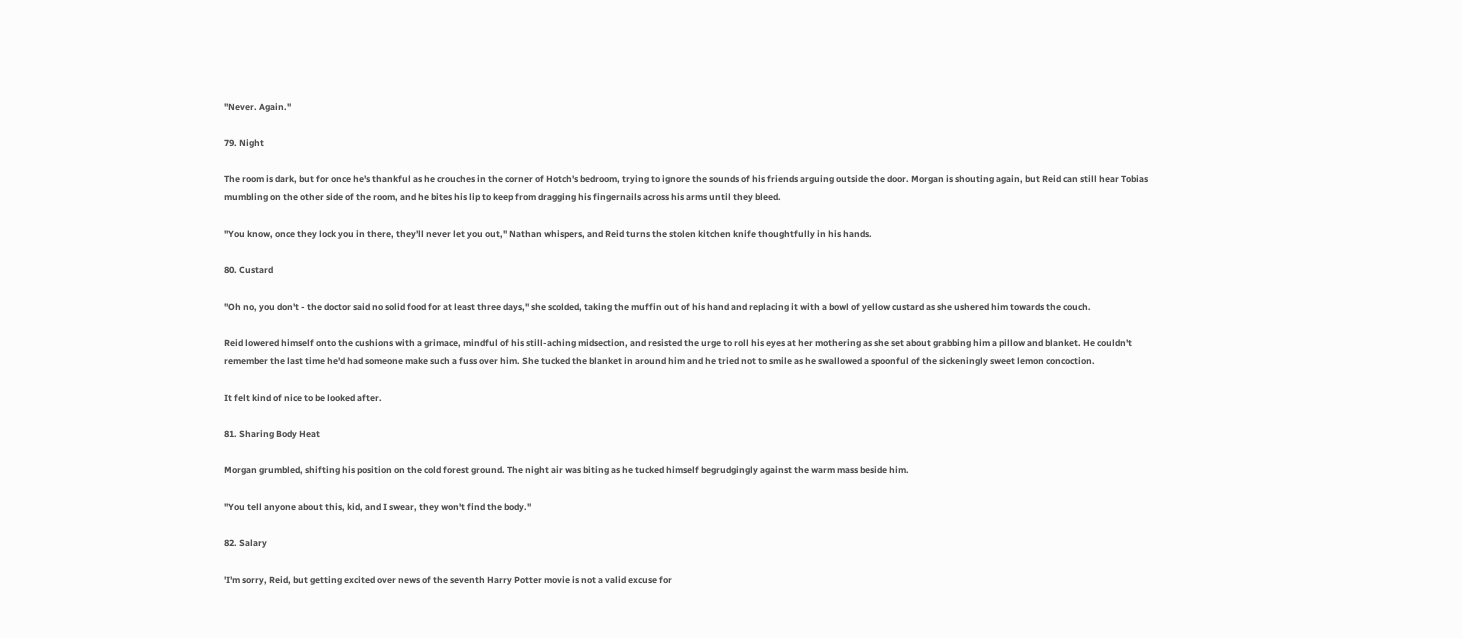"Never. Again."

79. Night

The room is dark, but for once he's thankful as he crouches in the corner of Hotch's bedroom, trying to ignore the sounds of his friends arguing outside the door. Morgan is shouting again, but Reid can still hear Tobias mumbling on the other side of the room, and he bites his lip to keep from dragging his fingernails across his arms until they bleed.

"You know, once they lock you in there, they'll never let you out," Nathan whispers, and Reid turns the stolen kitchen knife thoughtfully in his hands.

80. Custard

"Oh no, you don't - the doctor said no solid food for at least three days," she scolded, taking the muffin out of his hand and replacing it with a bowl of yellow custard as she ushered him towards the couch.

Reid lowered himself onto the cushions with a grimace, mindful of his still-aching midsection, and resisted the urge to roll his eyes at her mothering as she set about grabbing him a pillow and blanket. He couldn't remember the last time he'd had someone make such a fuss over him. She tucked the blanket in around him and he tried not to smile as he swallowed a spoonful of the sickeningly sweet lemon concoction.

It felt kind of nice to be looked after.

81. Sharing Body Heat

Morgan grumbled, shifting his position on the cold forest ground. The night air was biting as he tucked himself begrudgingly against the warm mass beside him.

"You tell anyone about this, kid, and I swear, they won't find the body."

82. Salary

'I'm sorry, Reid, but getting excited over news of the seventh Harry Potter movie is not a valid excuse for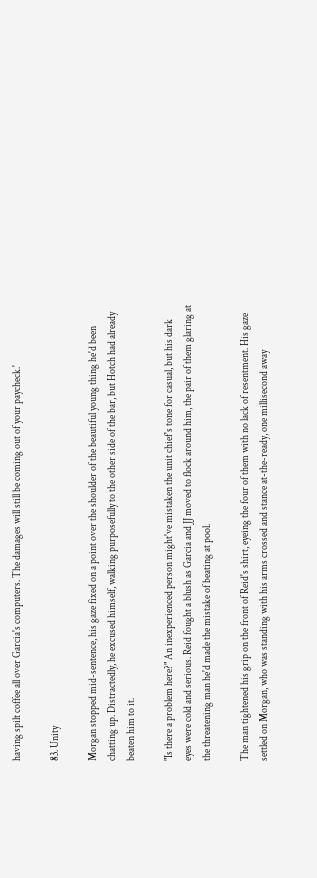having spilt coffee all over Garcia's computers. The damages will still be coming out of your paycheck.'

83. Unity

Morgan stopped mid-sentence, his gaze fixed on a point over the shoulder of the beautiful young thing he'd been chatting up. Distractedly, he excused himself, walking purposefully to the other side of the bar, but Hotch had already beaten him to it.

"Is there a problem here?" An inexperienced person might've mistaken the unit chief's tone for casual, but his dark eyes were cold and serious. Reid fought a blush as Garcia and JJ moved to flock around him, the pair of them glaring at the threatening man he'd made the mistake of beating at pool.

The man tightened his grip on the front of Reid's shirt, eyeing the four of them with no lack of resentment. His gaze settled on Morgan, who was standing with his arms crossed and stance at-the-ready, one millisecond away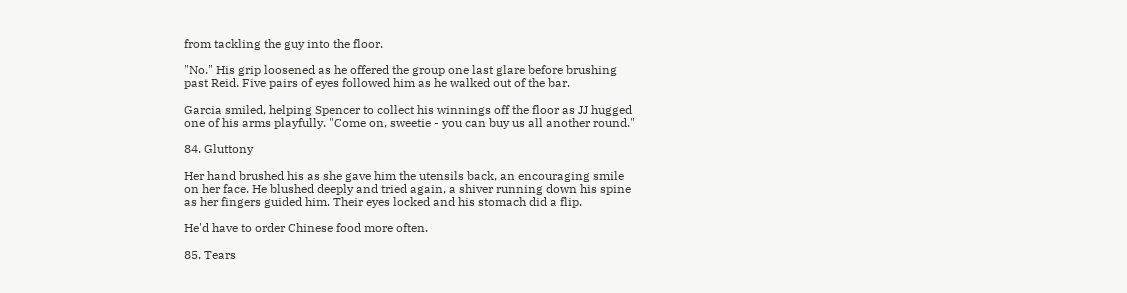from tackling the guy into the floor.

"No." His grip loosened as he offered the group one last glare before brushing past Reid. Five pairs of eyes followed him as he walked out of the bar.

Garcia smiled, helping Spencer to collect his winnings off the floor as JJ hugged one of his arms playfully. "Come on, sweetie - you can buy us all another round."

84. Gluttony

Her hand brushed his as she gave him the utensils back, an encouraging smile on her face. He blushed deeply and tried again, a shiver running down his spine as her fingers guided him. Their eyes locked and his stomach did a flip.

He'd have to order Chinese food more often.

85. Tears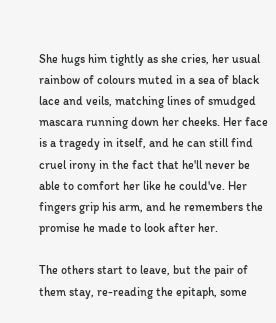She hugs him tightly as she cries, her usual rainbow of colours muted in a sea of black lace and veils, matching lines of smudged mascara running down her cheeks. Her face is a tragedy in itself, and he can still find cruel irony in the fact that he'll never be able to comfort her like he could've. Her fingers grip his arm, and he remembers the promise he made to look after her.

The others start to leave, but the pair of them stay, re-reading the epitaph, some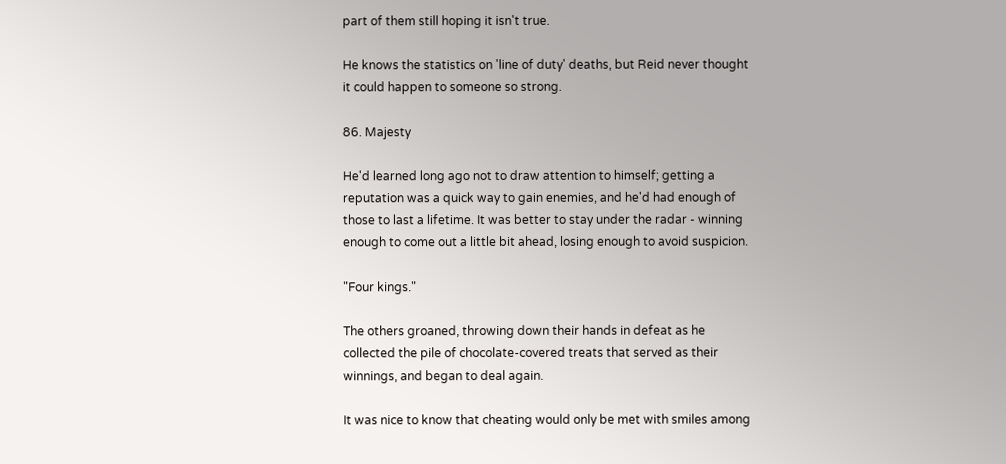part of them still hoping it isn't true.

He knows the statistics on 'line of duty' deaths, but Reid never thought it could happen to someone so strong.

86. Majesty

He'd learned long ago not to draw attention to himself; getting a reputation was a quick way to gain enemies, and he'd had enough of those to last a lifetime. It was better to stay under the radar - winning enough to come out a little bit ahead, losing enough to avoid suspicion.

"Four kings."

The others groaned, throwing down their hands in defeat as he collected the pile of chocolate-covered treats that served as their winnings, and began to deal again.

It was nice to know that cheating would only be met with smiles among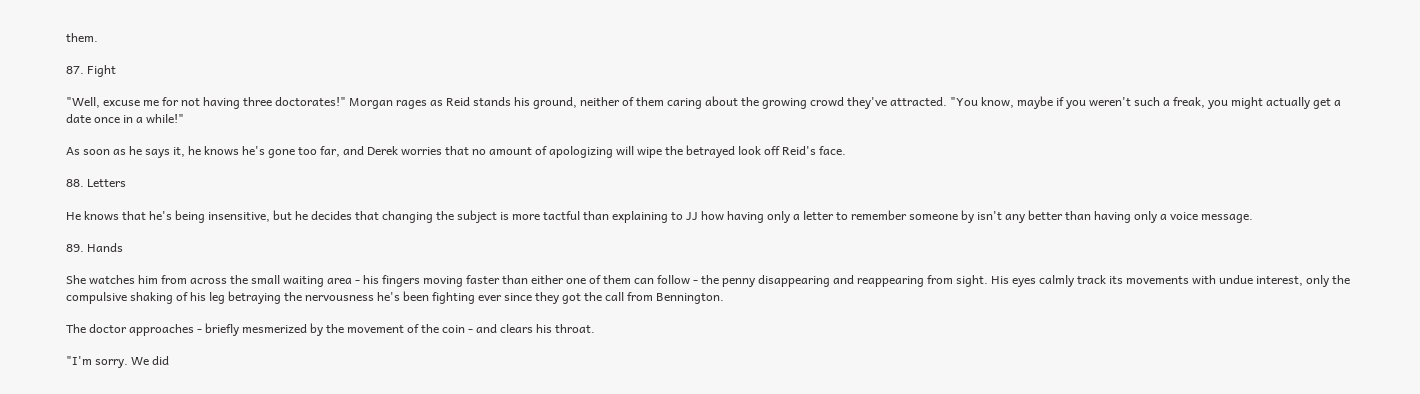them.

87. Fight

"Well, excuse me for not having three doctorates!" Morgan rages as Reid stands his ground, neither of them caring about the growing crowd they've attracted. "You know, maybe if you weren't such a freak, you might actually get a date once in a while!"

As soon as he says it, he knows he's gone too far, and Derek worries that no amount of apologizing will wipe the betrayed look off Reid's face.

88. Letters

He knows that he's being insensitive, but he decides that changing the subject is more tactful than explaining to JJ how having only a letter to remember someone by isn't any better than having only a voice message.

89. Hands

She watches him from across the small waiting area - his fingers moving faster than either one of them can follow - the penny disappearing and reappearing from sight. His eyes calmly track its movements with undue interest, only the compulsive shaking of his leg betraying the nervousness he's been fighting ever since they got the call from Bennington.

The doctor approaches - briefly mesmerized by the movement of the coin - and clears his throat.

"I'm sorry. We did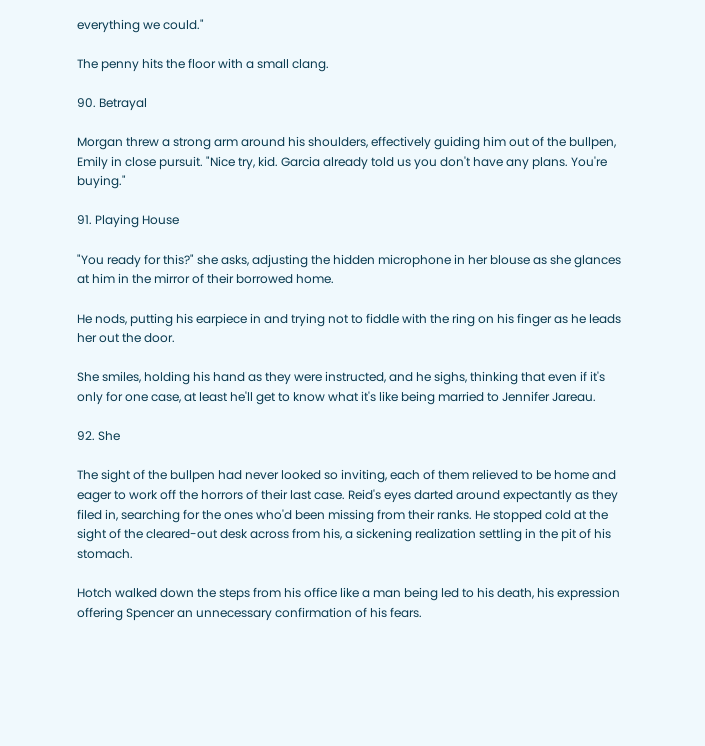everything we could."

The penny hits the floor with a small clang.

90. Betrayal

Morgan threw a strong arm around his shoulders, effectively guiding him out of the bullpen, Emily in close pursuit. "Nice try, kid. Garcia already told us you don't have any plans. You're buying."

91. Playing House

"You ready for this?" she asks, adjusting the hidden microphone in her blouse as she glances at him in the mirror of their borrowed home.

He nods, putting his earpiece in and trying not to fiddle with the ring on his finger as he leads her out the door.

She smiles, holding his hand as they were instructed, and he sighs, thinking that even if it's only for one case, at least he'll get to know what it's like being married to Jennifer Jareau.

92. She

The sight of the bullpen had never looked so inviting, each of them relieved to be home and eager to work off the horrors of their last case. Reid's eyes darted around expectantly as they filed in, searching for the ones who'd been missing from their ranks. He stopped cold at the sight of the cleared-out desk across from his, a sickening realization settling in the pit of his stomach.

Hotch walked down the steps from his office like a man being led to his death, his expression offering Spencer an unnecessary confirmation of his fears.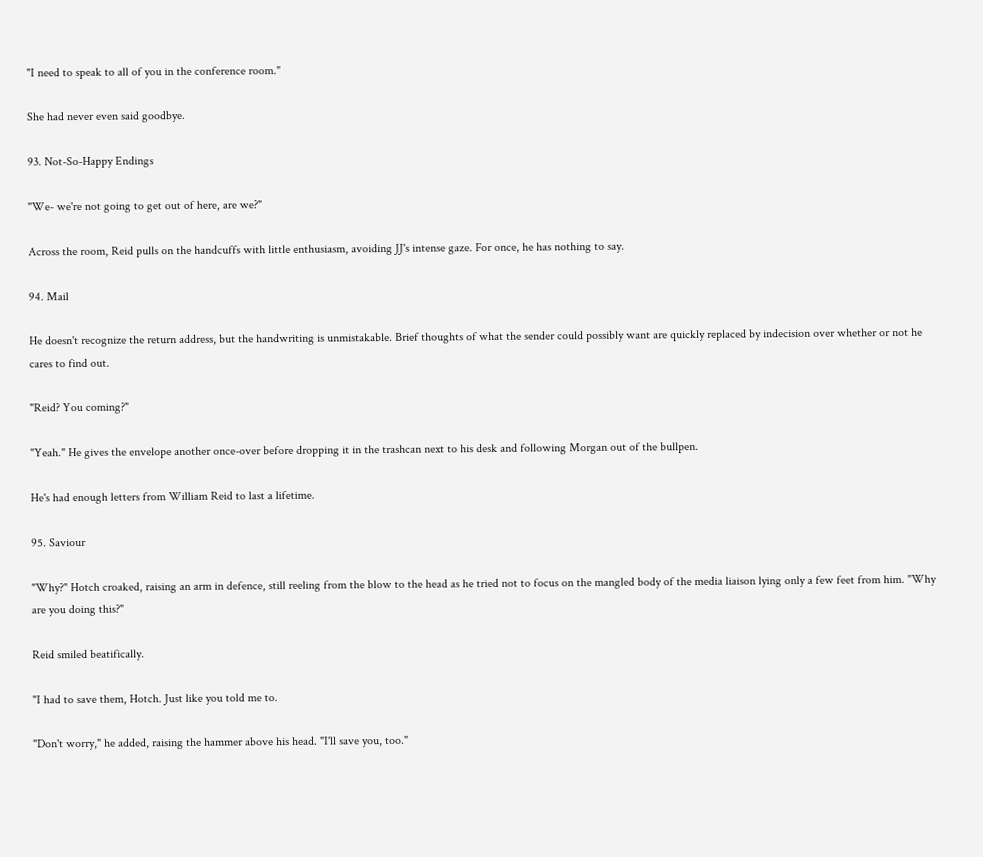"I need to speak to all of you in the conference room."

She had never even said goodbye.

93. Not-So-Happy Endings

"We- we're not going to get out of here, are we?"

Across the room, Reid pulls on the handcuffs with little enthusiasm, avoiding JJ's intense gaze. For once, he has nothing to say.

94. Mail

He doesn't recognize the return address, but the handwriting is unmistakable. Brief thoughts of what the sender could possibly want are quickly replaced by indecision over whether or not he cares to find out.

"Reid? You coming?"

"Yeah." He gives the envelope another once-over before dropping it in the trashcan next to his desk and following Morgan out of the bullpen.

He's had enough letters from William Reid to last a lifetime.

95. Saviour

"Why?" Hotch croaked, raising an arm in defence, still reeling from the blow to the head as he tried not to focus on the mangled body of the media liaison lying only a few feet from him. "Why are you doing this?"

Reid smiled beatifically.

"I had to save them, Hotch. Just like you told me to.

"Don't worry," he added, raising the hammer above his head. "I'll save you, too."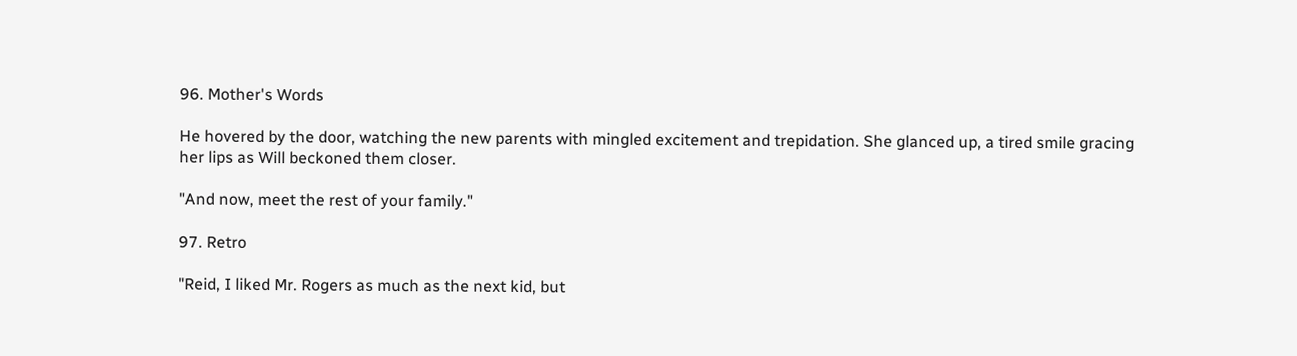96. Mother's Words

He hovered by the door, watching the new parents with mingled excitement and trepidation. She glanced up, a tired smile gracing her lips as Will beckoned them closer.

"And now, meet the rest of your family."

97. Retro

"Reid, I liked Mr. Rogers as much as the next kid, but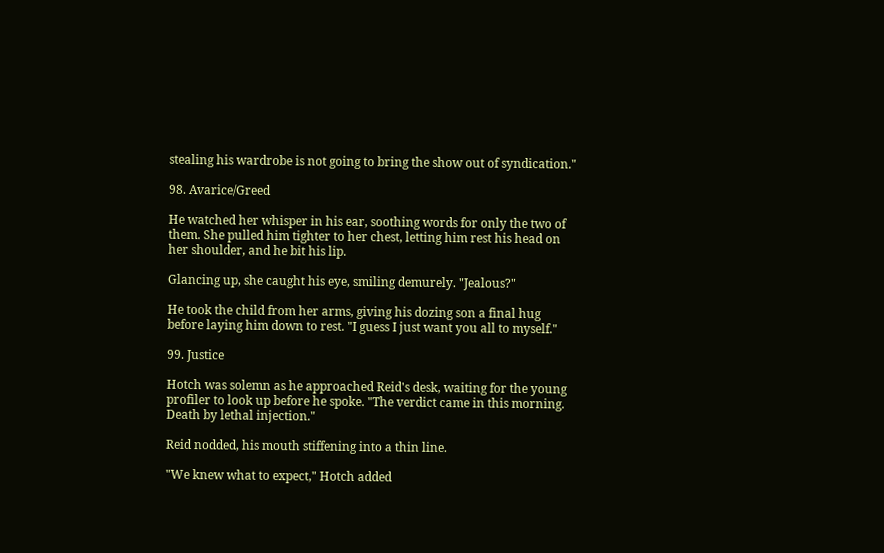stealing his wardrobe is not going to bring the show out of syndication."

98. Avarice/Greed

He watched her whisper in his ear, soothing words for only the two of them. She pulled him tighter to her chest, letting him rest his head on her shoulder, and he bit his lip.

Glancing up, she caught his eye, smiling demurely. "Jealous?"

He took the child from her arms, giving his dozing son a final hug before laying him down to rest. "I guess I just want you all to myself."

99. Justice

Hotch was solemn as he approached Reid's desk, waiting for the young profiler to look up before he spoke. "The verdict came in this morning. Death by lethal injection."

Reid nodded, his mouth stiffening into a thin line.

"We knew what to expect," Hotch added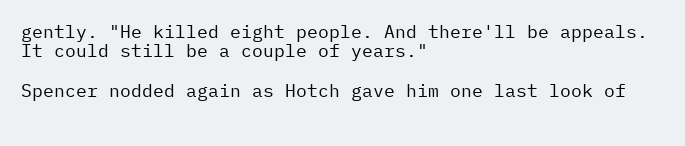gently. "He killed eight people. And there'll be appeals. It could still be a couple of years."

Spencer nodded again as Hotch gave him one last look of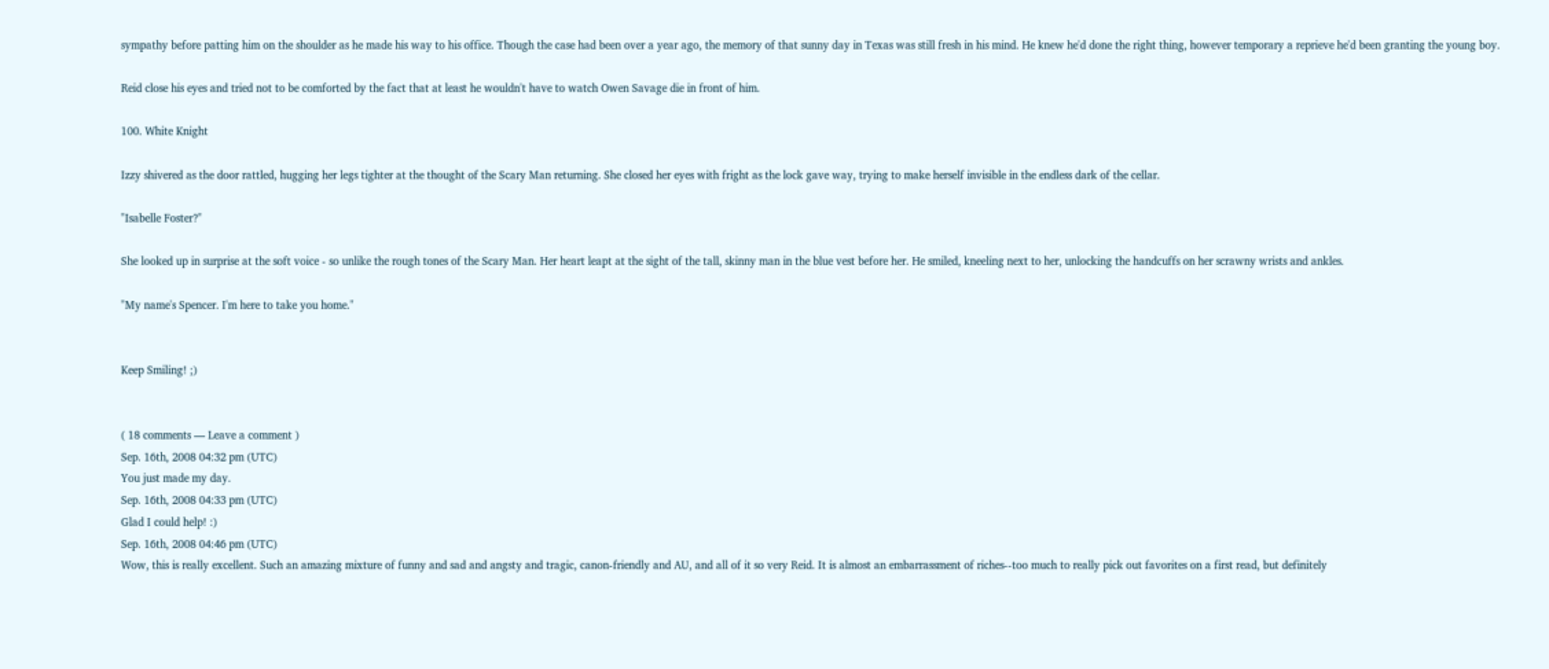sympathy before patting him on the shoulder as he made his way to his office. Though the case had been over a year ago, the memory of that sunny day in Texas was still fresh in his mind. He knew he'd done the right thing, however temporary a reprieve he'd been granting the young boy.

Reid close his eyes and tried not to be comforted by the fact that at least he wouldn't have to watch Owen Savage die in front of him.

100. White Knight

Izzy shivered as the door rattled, hugging her legs tighter at the thought of the Scary Man returning. She closed her eyes with fright as the lock gave way, trying to make herself invisible in the endless dark of the cellar.

"Isabelle Foster?"

She looked up in surprise at the soft voice - so unlike the rough tones of the Scary Man. Her heart leapt at the sight of the tall, skinny man in the blue vest before her. He smiled, kneeling next to her, unlocking the handcuffs on her scrawny wrists and ankles.

"My name's Spencer. I'm here to take you home."


Keep Smiling! ;)


( 18 comments — Leave a comment )
Sep. 16th, 2008 04:32 pm (UTC)
You just made my day.
Sep. 16th, 2008 04:33 pm (UTC)
Glad I could help! :)
Sep. 16th, 2008 04:46 pm (UTC)
Wow, this is really excellent. Such an amazing mixture of funny and sad and angsty and tragic, canon-friendly and AU, and all of it so very Reid. It is almost an embarrassment of riches--too much to really pick out favorites on a first read, but definitely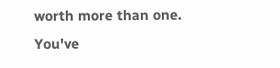worth more than one. You've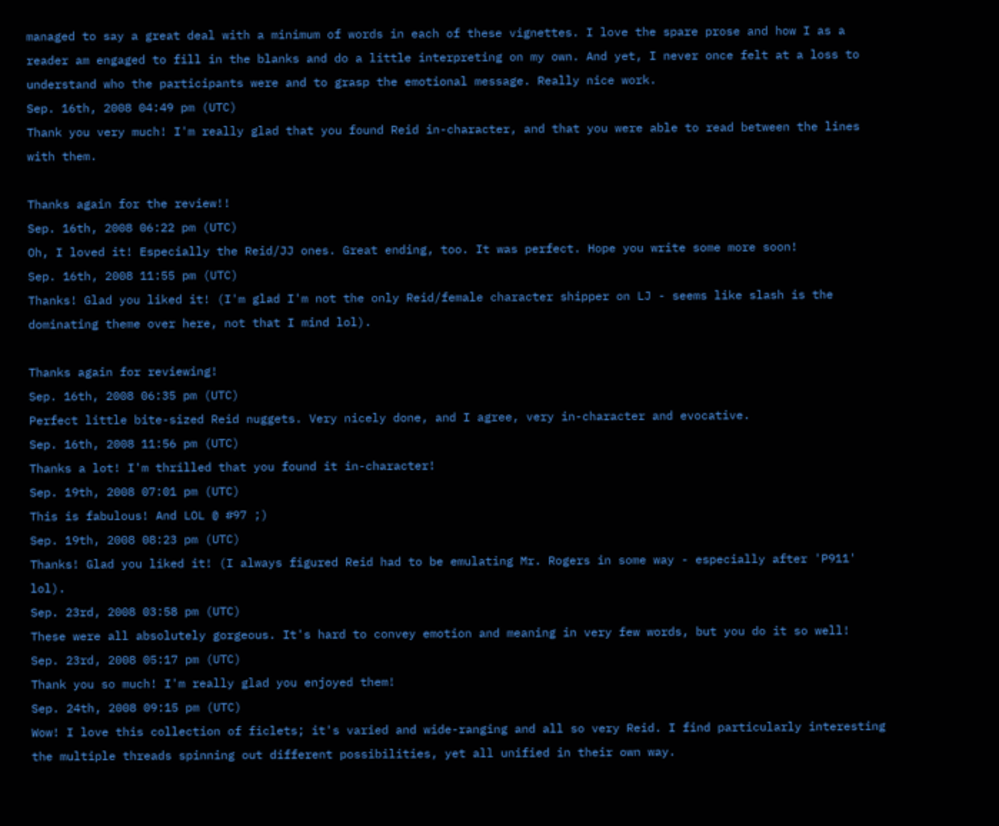managed to say a great deal with a minimum of words in each of these vignettes. I love the spare prose and how I as a reader am engaged to fill in the blanks and do a little interpreting on my own. And yet, I never once felt at a loss to understand who the participants were and to grasp the emotional message. Really nice work.
Sep. 16th, 2008 04:49 pm (UTC)
Thank you very much! I'm really glad that you found Reid in-character, and that you were able to read between the lines with them.

Thanks again for the review!!
Sep. 16th, 2008 06:22 pm (UTC)
Oh, I loved it! Especially the Reid/JJ ones. Great ending, too. It was perfect. Hope you write some more soon!
Sep. 16th, 2008 11:55 pm (UTC)
Thanks! Glad you liked it! (I'm glad I'm not the only Reid/female character shipper on LJ - seems like slash is the dominating theme over here, not that I mind lol).

Thanks again for reviewing!
Sep. 16th, 2008 06:35 pm (UTC)
Perfect little bite-sized Reid nuggets. Very nicely done, and I agree, very in-character and evocative.
Sep. 16th, 2008 11:56 pm (UTC)
Thanks a lot! I'm thrilled that you found it in-character!
Sep. 19th, 2008 07:01 pm (UTC)
This is fabulous! And LOL @ #97 ;)
Sep. 19th, 2008 08:23 pm (UTC)
Thanks! Glad you liked it! (I always figured Reid had to be emulating Mr. Rogers in some way - especially after 'P911' lol).
Sep. 23rd, 2008 03:58 pm (UTC)
These were all absolutely gorgeous. It's hard to convey emotion and meaning in very few words, but you do it so well!
Sep. 23rd, 2008 05:17 pm (UTC)
Thank you so much! I'm really glad you enjoyed them!
Sep. 24th, 2008 09:15 pm (UTC)
Wow! I love this collection of ficlets; it's varied and wide-ranging and all so very Reid. I find particularly interesting the multiple threads spinning out different possibilities, yet all unified in their own way.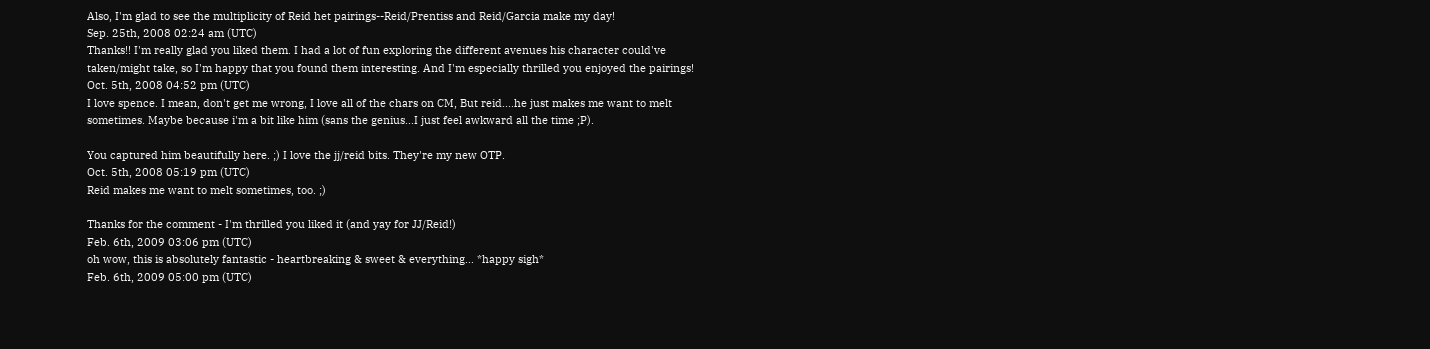Also, I'm glad to see the multiplicity of Reid het pairings--Reid/Prentiss and Reid/Garcia make my day!
Sep. 25th, 2008 02:24 am (UTC)
Thanks!! I'm really glad you liked them. I had a lot of fun exploring the different avenues his character could've taken/might take, so I'm happy that you found them interesting. And I'm especially thrilled you enjoyed the pairings!
Oct. 5th, 2008 04:52 pm (UTC)
I love spence. I mean, don't get me wrong, I love all of the chars on CM, But reid....he just makes me want to melt sometimes. Maybe because i'm a bit like him (sans the genius...I just feel awkward all the time ;P).

You captured him beautifully here. ;) I love the jj/reid bits. They're my new OTP.
Oct. 5th, 2008 05:19 pm (UTC)
Reid makes me want to melt sometimes, too. ;)

Thanks for the comment - I'm thrilled you liked it (and yay for JJ/Reid!)
Feb. 6th, 2009 03:06 pm (UTC)
oh wow, this is absolutely fantastic - heartbreaking & sweet & everything... *happy sigh*
Feb. 6th, 2009 05:00 pm (UTC)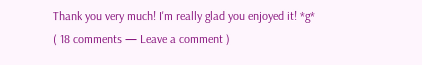Thank you very much! I'm really glad you enjoyed it! *g*
( 18 comments — Leave a comment )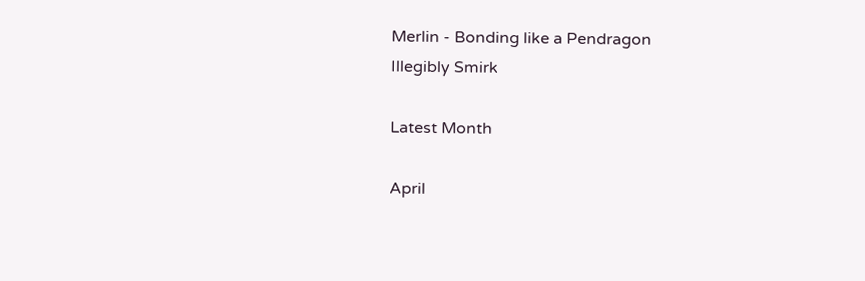Merlin - Bonding like a Pendragon
Illegibly Smirk

Latest Month

April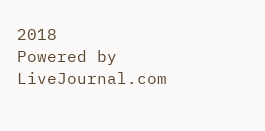2018
Powered by LiveJournal.com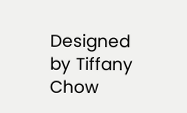Designed by Tiffany Chow